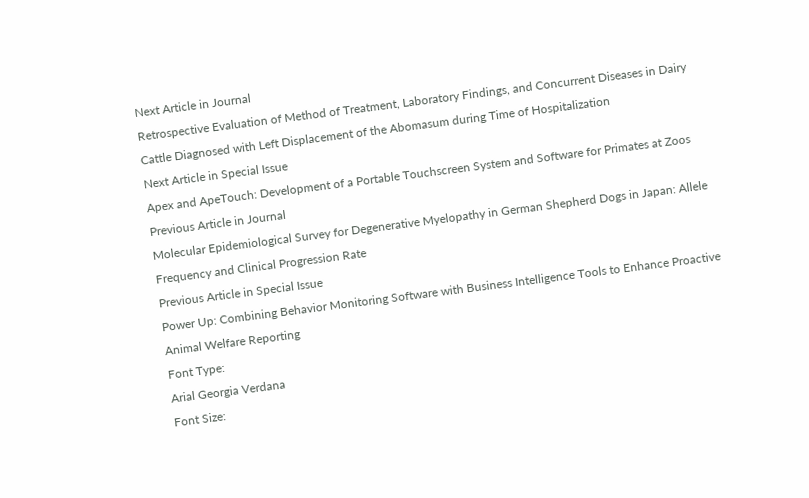Next Article in Journal
Retrospective Evaluation of Method of Treatment, Laboratory Findings, and Concurrent Diseases in Dairy Cattle Diagnosed with Left Displacement of the Abomasum during Time of Hospitalization
Next Article in Special Issue
Apex and ApeTouch: Development of a Portable Touchscreen System and Software for Primates at Zoos
Previous Article in Journal
Molecular Epidemiological Survey for Degenerative Myelopathy in German Shepherd Dogs in Japan: Allele Frequency and Clinical Progression Rate
Previous Article in Special Issue
Power Up: Combining Behavior Monitoring Software with Business Intelligence Tools to Enhance Proactive Animal Welfare Reporting
Font Type:
Arial Georgia Verdana
Font Size: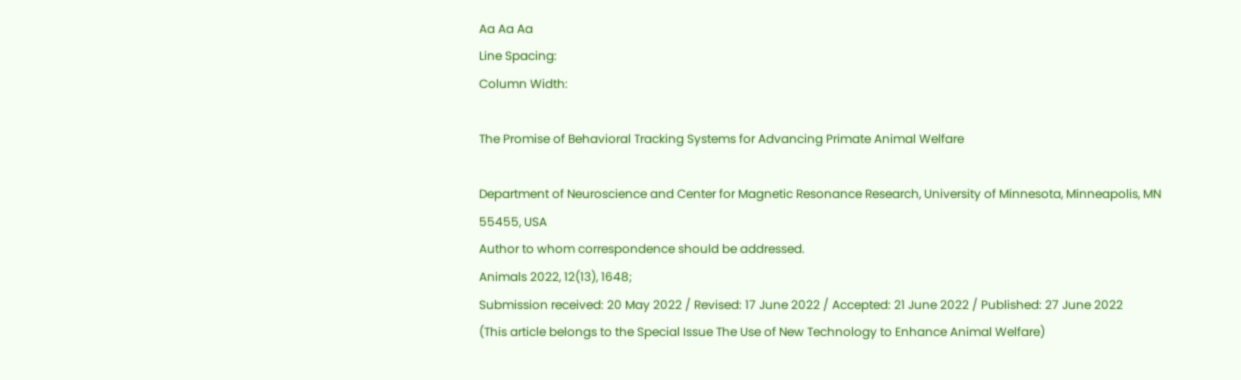Aa Aa Aa
Line Spacing:
Column Width:

The Promise of Behavioral Tracking Systems for Advancing Primate Animal Welfare

Department of Neuroscience and Center for Magnetic Resonance Research, University of Minnesota, Minneapolis, MN 55455, USA
Author to whom correspondence should be addressed.
Animals 2022, 12(13), 1648;
Submission received: 20 May 2022 / Revised: 17 June 2022 / Accepted: 21 June 2022 / Published: 27 June 2022
(This article belongs to the Special Issue The Use of New Technology to Enhance Animal Welfare)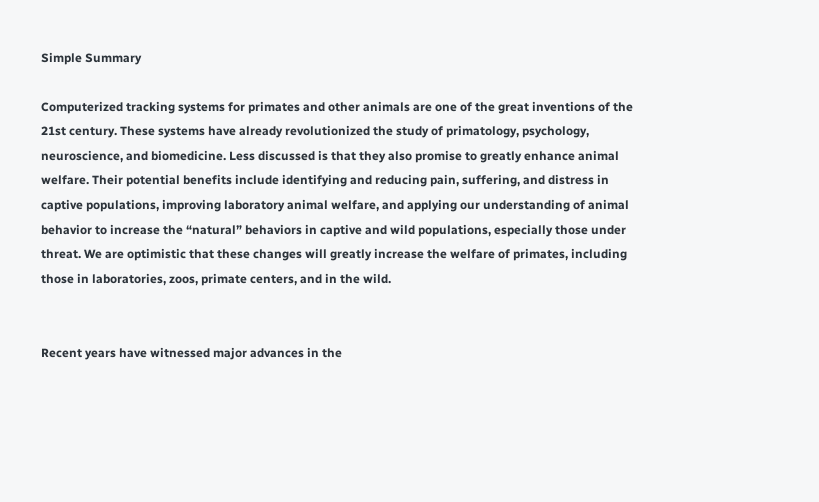Simple Summary

Computerized tracking systems for primates and other animals are one of the great inventions of the 21st century. These systems have already revolutionized the study of primatology, psychology, neuroscience, and biomedicine. Less discussed is that they also promise to greatly enhance animal welfare. Their potential benefits include identifying and reducing pain, suffering, and distress in captive populations, improving laboratory animal welfare, and applying our understanding of animal behavior to increase the “natural” behaviors in captive and wild populations, especially those under threat. We are optimistic that these changes will greatly increase the welfare of primates, including those in laboratories, zoos, primate centers, and in the wild.


Recent years have witnessed major advances in the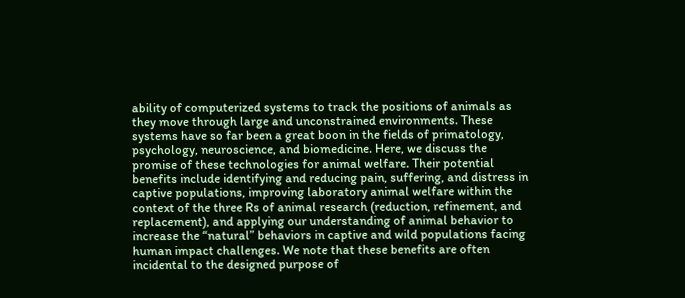ability of computerized systems to track the positions of animals as they move through large and unconstrained environments. These systems have so far been a great boon in the fields of primatology, psychology, neuroscience, and biomedicine. Here, we discuss the promise of these technologies for animal welfare. Their potential benefits include identifying and reducing pain, suffering, and distress in captive populations, improving laboratory animal welfare within the context of the three Rs of animal research (reduction, refinement, and replacement), and applying our understanding of animal behavior to increase the “natural” behaviors in captive and wild populations facing human impact challenges. We note that these benefits are often incidental to the designed purpose of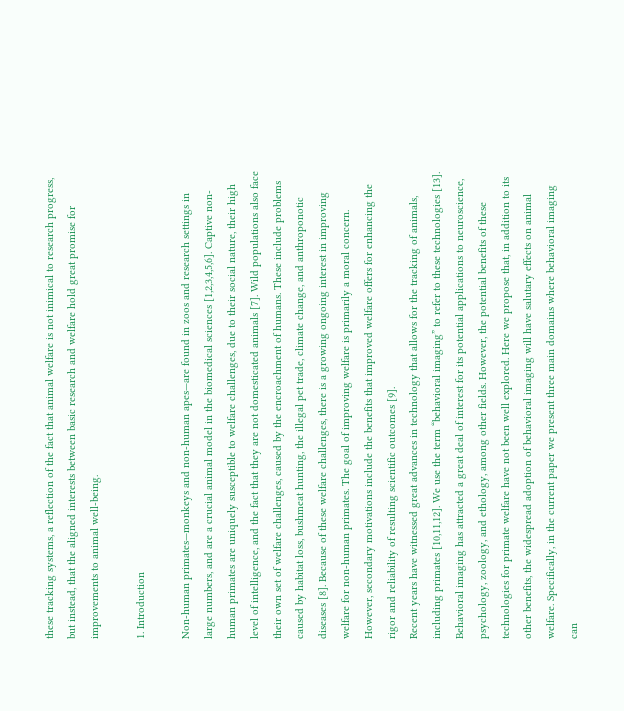these tracking systems, a reflection of the fact that animal welfare is not inimical to research progress, but instead, that the aligned interests between basic research and welfare hold great promise for improvements to animal well-being.

1. Introduction

Non-human primates—monkeys and non-human apes—are found in zoos and research settings in large numbers, and are a crucial animal model in the biomedical sciences [1,2,3,4,5,6]. Captive non-human primates are uniquely susceptible to welfare challenges, due to their social nature, their high level of intelligence, and the fact that they are not domesticated animals [7]. Wild populations also face their own set of welfare challenges, caused by the encroachment of humans. These include problems caused by habitat loss, bushmeat hunting, the illegal pet trade, climate change, and anthroponotic diseases [8]. Because of these welfare challenges, there is a growing ongoing interest in improving welfare for non-human primates. The goal of improving welfare is primarily a moral concern. However, secondary motivations include the benefits that improved welfare offers for enhancing the rigor and reliability of resulting scientific outcomes [9].
Recent years have witnessed great advances in technology that allows for the tracking of animals, including primates [10,11,12]. We use the term “behavioral imaging” to refer to these technologies [13]. Behavioral imaging has attracted a great deal of interest for its potential applications to neuroscience, psychology, zoology, and ethology, among other fields. However, the potential benefits of these technologies for primate welfare have not been well explored. Here we propose that, in addition to its other benefits, the widespread adoption of behavioral imaging will have salutary effects on animal welfare. Specifically, in the current paper we present three main domains where behavioral imaging can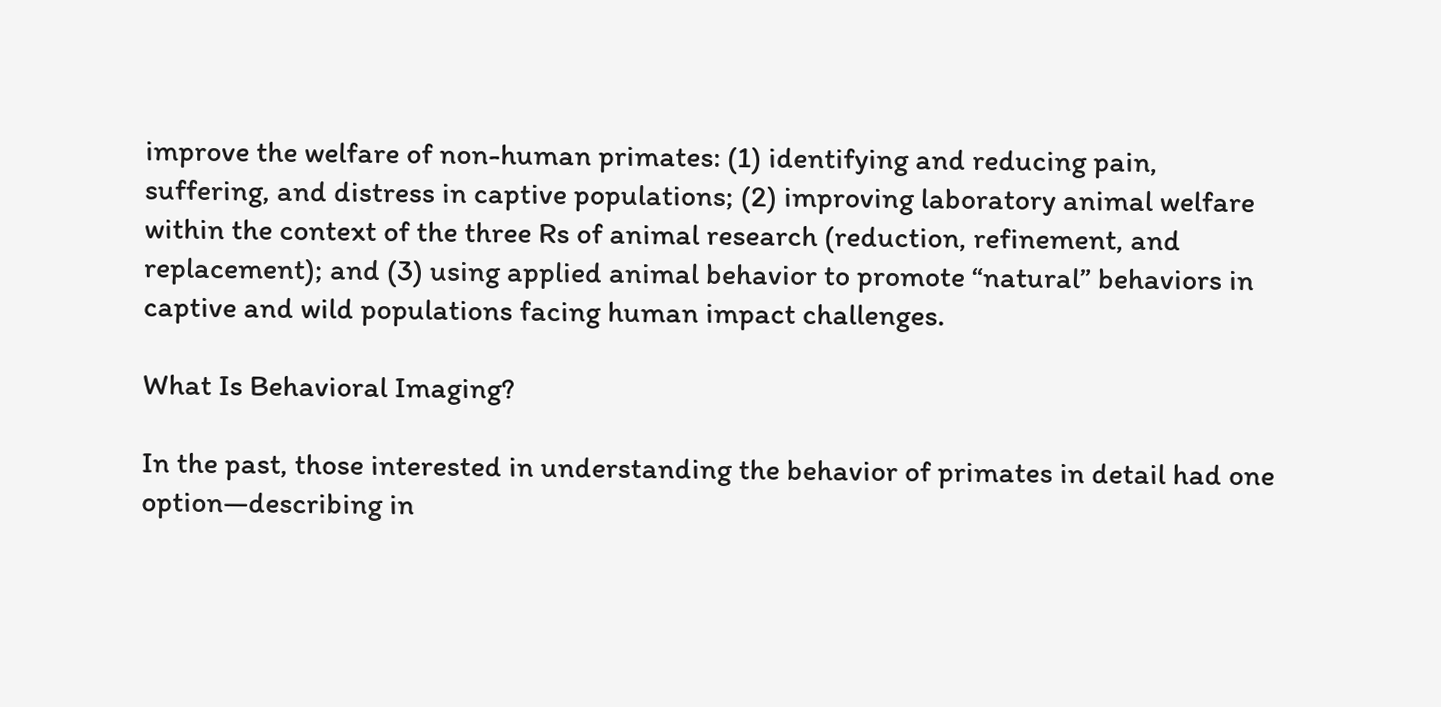improve the welfare of non-human primates: (1) identifying and reducing pain, suffering, and distress in captive populations; (2) improving laboratory animal welfare within the context of the three Rs of animal research (reduction, refinement, and replacement); and (3) using applied animal behavior to promote “natural” behaviors in captive and wild populations facing human impact challenges.

What Is Behavioral Imaging?

In the past, those interested in understanding the behavior of primates in detail had one option—describing in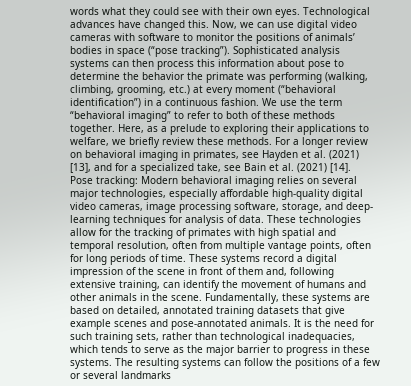words what they could see with their own eyes. Technological advances have changed this. Now, we can use digital video cameras with software to monitor the positions of animals’ bodies in space (“pose tracking”). Sophisticated analysis systems can then process this information about pose to determine the behavior the primate was performing (walking, climbing, grooming, etc.) at every moment (“behavioral identification”) in a continuous fashion. We use the term “behavioral imaging” to refer to both of these methods together. Here, as a prelude to exploring their applications to welfare, we briefly review these methods. For a longer review on behavioral imaging in primates, see Hayden et al. (2021) [13], and for a specialized take, see Bain et al. (2021) [14].
Pose tracking: Modern behavioral imaging relies on several major technologies, especially affordable high-quality digital video cameras, image processing software, storage, and deep-learning techniques for analysis of data. These technologies allow for the tracking of primates with high spatial and temporal resolution, often from multiple vantage points, often for long periods of time. These systems record a digital impression of the scene in front of them and, following extensive training, can identify the movement of humans and other animals in the scene. Fundamentally, these systems are based on detailed, annotated training datasets that give example scenes and pose-annotated animals. It is the need for such training sets, rather than technological inadequacies, which tends to serve as the major barrier to progress in these systems. The resulting systems can follow the positions of a few or several landmarks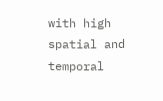with high spatial and temporal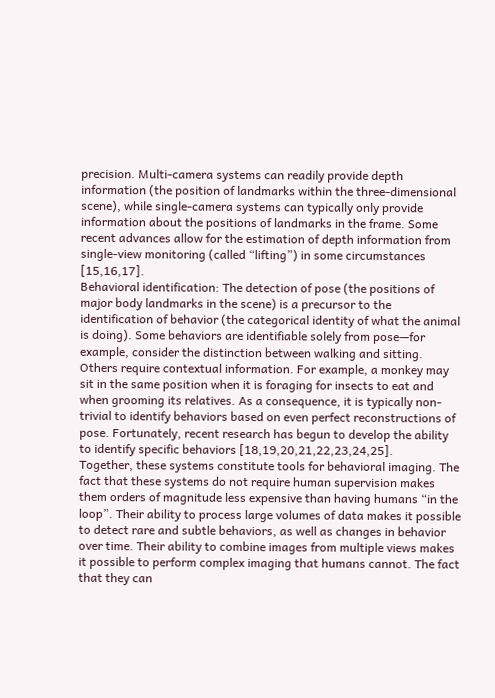precision. Multi-camera systems can readily provide depth information (the position of landmarks within the three-dimensional scene), while single-camera systems can typically only provide information about the positions of landmarks in the frame. Some recent advances allow for the estimation of depth information from single-view monitoring (called “lifting”) in some circumstances [15,16,17].
Behavioral identification: The detection of pose (the positions of major body landmarks in the scene) is a precursor to the identification of behavior (the categorical identity of what the animal is doing). Some behaviors are identifiable solely from pose—for example, consider the distinction between walking and sitting. Others require contextual information. For example, a monkey may sit in the same position when it is foraging for insects to eat and when grooming its relatives. As a consequence, it is typically non-trivial to identify behaviors based on even perfect reconstructions of pose. Fortunately, recent research has begun to develop the ability to identify specific behaviors [18,19,20,21,22,23,24,25].
Together, these systems constitute tools for behavioral imaging. The fact that these systems do not require human supervision makes them orders of magnitude less expensive than having humans “in the loop”. Their ability to process large volumes of data makes it possible to detect rare and subtle behaviors, as well as changes in behavior over time. Their ability to combine images from multiple views makes it possible to perform complex imaging that humans cannot. The fact that they can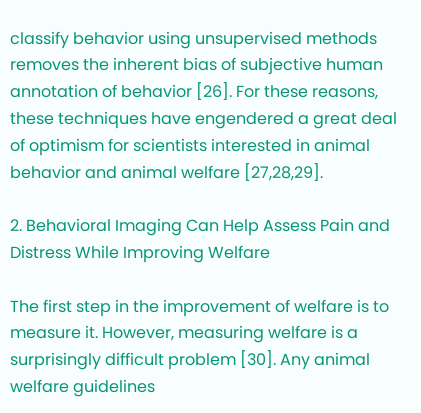classify behavior using unsupervised methods removes the inherent bias of subjective human annotation of behavior [26]. For these reasons, these techniques have engendered a great deal of optimism for scientists interested in animal behavior and animal welfare [27,28,29].

2. Behavioral Imaging Can Help Assess Pain and Distress While Improving Welfare

The first step in the improvement of welfare is to measure it. However, measuring welfare is a surprisingly difficult problem [30]. Any animal welfare guidelines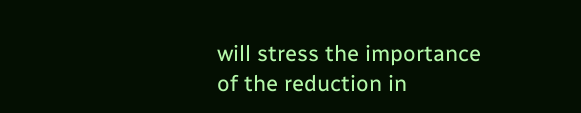will stress the importance of the reduction in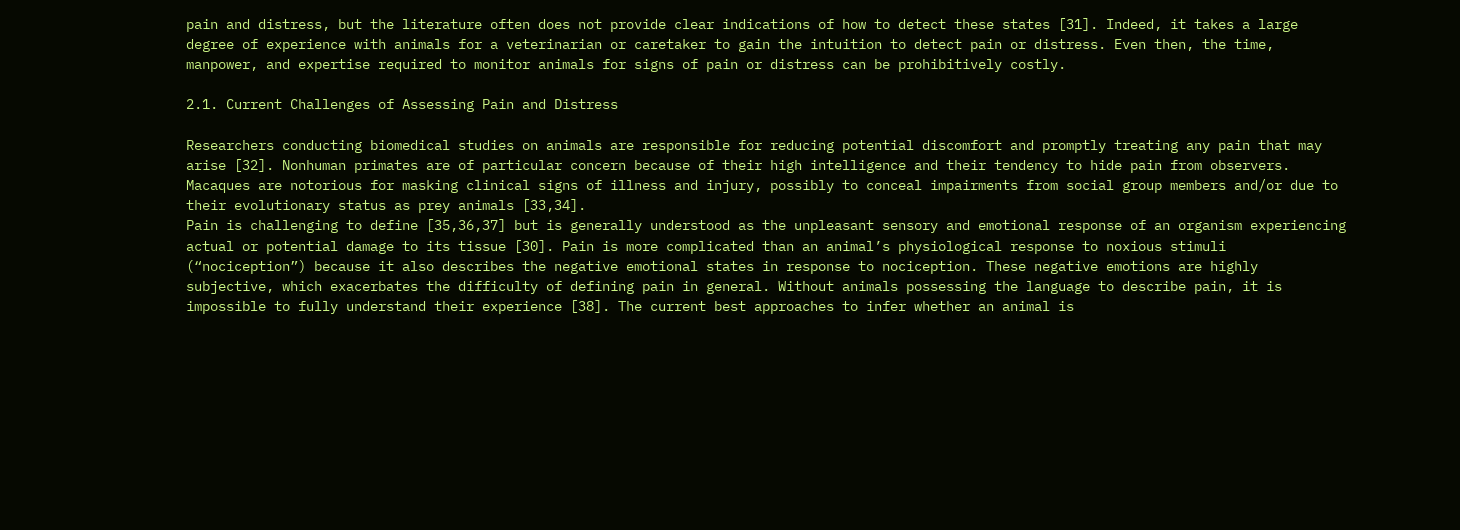pain and distress, but the literature often does not provide clear indications of how to detect these states [31]. Indeed, it takes a large degree of experience with animals for a veterinarian or caretaker to gain the intuition to detect pain or distress. Even then, the time, manpower, and expertise required to monitor animals for signs of pain or distress can be prohibitively costly.

2.1. Current Challenges of Assessing Pain and Distress

Researchers conducting biomedical studies on animals are responsible for reducing potential discomfort and promptly treating any pain that may arise [32]. Nonhuman primates are of particular concern because of their high intelligence and their tendency to hide pain from observers. Macaques are notorious for masking clinical signs of illness and injury, possibly to conceal impairments from social group members and/or due to their evolutionary status as prey animals [33,34].
Pain is challenging to define [35,36,37] but is generally understood as the unpleasant sensory and emotional response of an organism experiencing actual or potential damage to its tissue [30]. Pain is more complicated than an animal’s physiological response to noxious stimuli (“nociception”) because it also describes the negative emotional states in response to nociception. These negative emotions are highly subjective, which exacerbates the difficulty of defining pain in general. Without animals possessing the language to describe pain, it is impossible to fully understand their experience [38]. The current best approaches to infer whether an animal is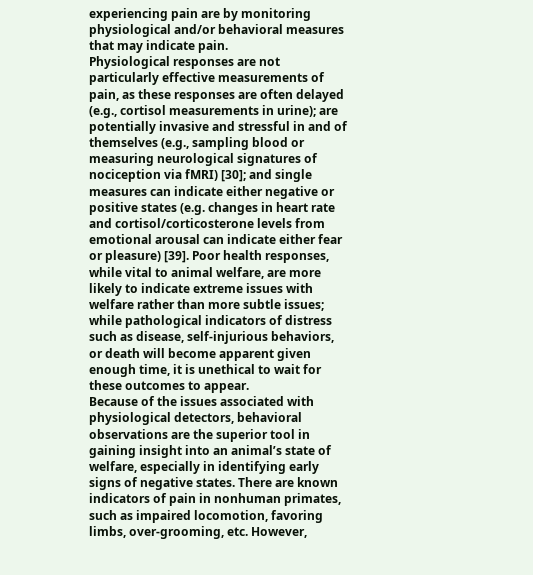experiencing pain are by monitoring physiological and/or behavioral measures that may indicate pain.
Physiological responses are not particularly effective measurements of pain, as these responses are often delayed (e.g., cortisol measurements in urine); are potentially invasive and stressful in and of themselves (e.g., sampling blood or measuring neurological signatures of nociception via fMRI) [30]; and single measures can indicate either negative or positive states (e.g. changes in heart rate and cortisol/corticosterone levels from emotional arousal can indicate either fear or pleasure) [39]. Poor health responses, while vital to animal welfare, are more likely to indicate extreme issues with welfare rather than more subtle issues; while pathological indicators of distress such as disease, self-injurious behaviors, or death will become apparent given enough time, it is unethical to wait for these outcomes to appear.
Because of the issues associated with physiological detectors, behavioral observations are the superior tool in gaining insight into an animal’s state of welfare, especially in identifying early signs of negative states. There are known indicators of pain in nonhuman primates, such as impaired locomotion, favoring limbs, over-grooming, etc. However,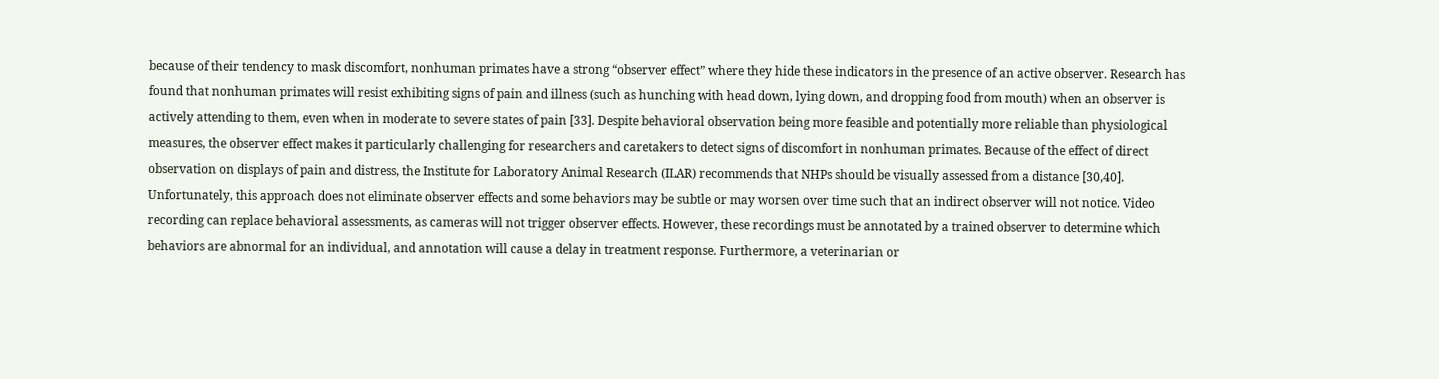because of their tendency to mask discomfort, nonhuman primates have a strong “observer effect” where they hide these indicators in the presence of an active observer. Research has found that nonhuman primates will resist exhibiting signs of pain and illness (such as hunching with head down, lying down, and dropping food from mouth) when an observer is actively attending to them, even when in moderate to severe states of pain [33]. Despite behavioral observation being more feasible and potentially more reliable than physiological measures, the observer effect makes it particularly challenging for researchers and caretakers to detect signs of discomfort in nonhuman primates. Because of the effect of direct observation on displays of pain and distress, the Institute for Laboratory Animal Research (ILAR) recommends that NHPs should be visually assessed from a distance [30,40]. Unfortunately, this approach does not eliminate observer effects and some behaviors may be subtle or may worsen over time such that an indirect observer will not notice. Video recording can replace behavioral assessments, as cameras will not trigger observer effects. However, these recordings must be annotated by a trained observer to determine which behaviors are abnormal for an individual, and annotation will cause a delay in treatment response. Furthermore, a veterinarian or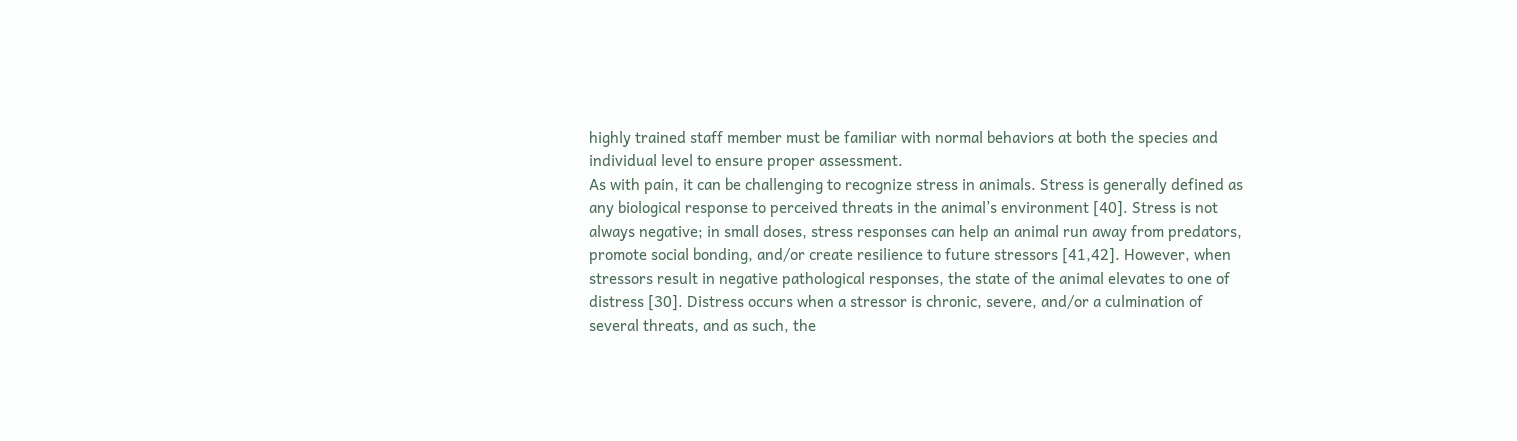highly trained staff member must be familiar with normal behaviors at both the species and individual level to ensure proper assessment.
As with pain, it can be challenging to recognize stress in animals. Stress is generally defined as any biological response to perceived threats in the animal’s environment [40]. Stress is not always negative; in small doses, stress responses can help an animal run away from predators, promote social bonding, and/or create resilience to future stressors [41,42]. However, when stressors result in negative pathological responses, the state of the animal elevates to one of distress [30]. Distress occurs when a stressor is chronic, severe, and/or a culmination of several threats, and as such, the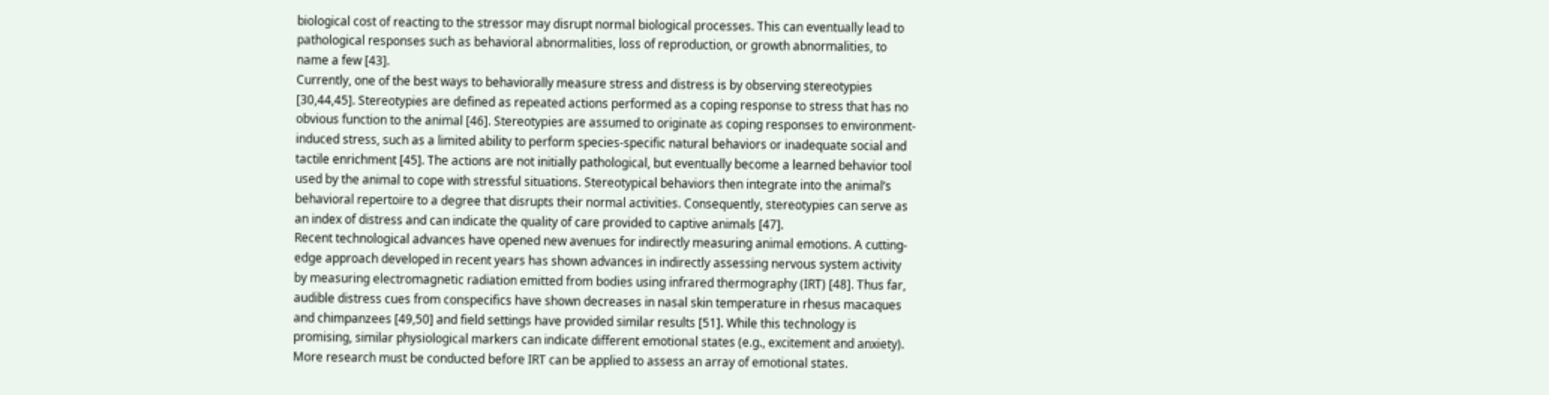biological cost of reacting to the stressor may disrupt normal biological processes. This can eventually lead to pathological responses such as behavioral abnormalities, loss of reproduction, or growth abnormalities, to name a few [43].
Currently, one of the best ways to behaviorally measure stress and distress is by observing stereotypies [30,44,45]. Stereotypies are defined as repeated actions performed as a coping response to stress that has no obvious function to the animal [46]. Stereotypies are assumed to originate as coping responses to environment-induced stress, such as a limited ability to perform species-specific natural behaviors or inadequate social and tactile enrichment [45]. The actions are not initially pathological, but eventually become a learned behavior tool used by the animal to cope with stressful situations. Stereotypical behaviors then integrate into the animal’s behavioral repertoire to a degree that disrupts their normal activities. Consequently, stereotypies can serve as an index of distress and can indicate the quality of care provided to captive animals [47].
Recent technological advances have opened new avenues for indirectly measuring animal emotions. A cutting-edge approach developed in recent years has shown advances in indirectly assessing nervous system activity by measuring electromagnetic radiation emitted from bodies using infrared thermography (IRT) [48]. Thus far, audible distress cues from conspecifics have shown decreases in nasal skin temperature in rhesus macaques and chimpanzees [49,50] and field settings have provided similar results [51]. While this technology is promising, similar physiological markers can indicate different emotional states (e.g., excitement and anxiety). More research must be conducted before IRT can be applied to assess an array of emotional states.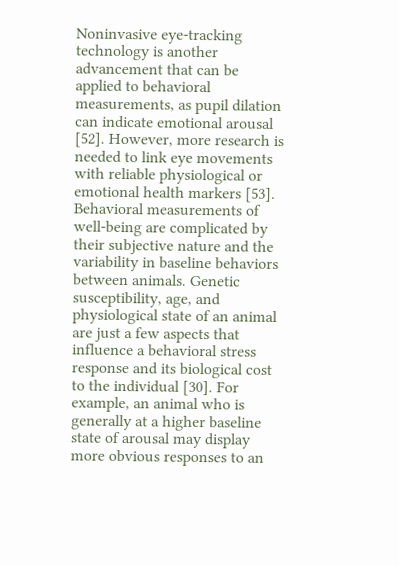Noninvasive eye-tracking technology is another advancement that can be applied to behavioral measurements, as pupil dilation can indicate emotional arousal [52]. However, more research is needed to link eye movements with reliable physiological or emotional health markers [53].
Behavioral measurements of well-being are complicated by their subjective nature and the variability in baseline behaviors between animals. Genetic susceptibility, age, and physiological state of an animal are just a few aspects that influence a behavioral stress response and its biological cost to the individual [30]. For example, an animal who is generally at a higher baseline state of arousal may display more obvious responses to an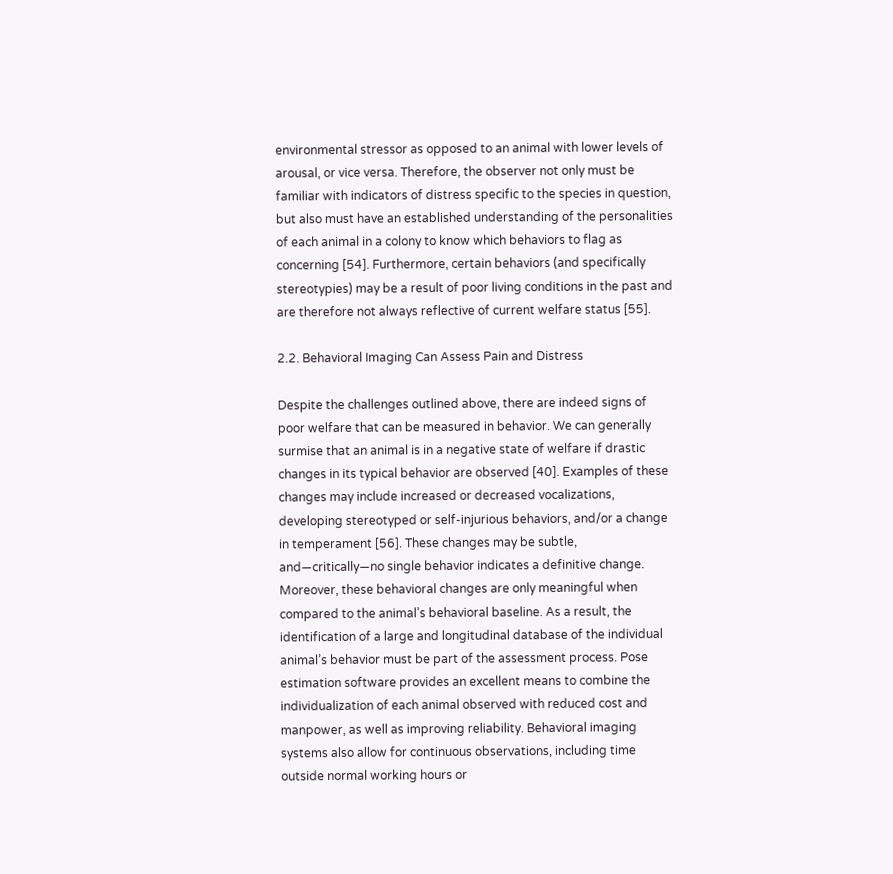environmental stressor as opposed to an animal with lower levels of arousal, or vice versa. Therefore, the observer not only must be familiar with indicators of distress specific to the species in question, but also must have an established understanding of the personalities of each animal in a colony to know which behaviors to flag as concerning [54]. Furthermore, certain behaviors (and specifically stereotypies) may be a result of poor living conditions in the past and are therefore not always reflective of current welfare status [55].

2.2. Behavioral Imaging Can Assess Pain and Distress

Despite the challenges outlined above, there are indeed signs of poor welfare that can be measured in behavior. We can generally surmise that an animal is in a negative state of welfare if drastic changes in its typical behavior are observed [40]. Examples of these changes may include increased or decreased vocalizations, developing stereotyped or self-injurious behaviors, and/or a change in temperament [56]. These changes may be subtle, and—critically—no single behavior indicates a definitive change. Moreover, these behavioral changes are only meaningful when compared to the animal’s behavioral baseline. As a result, the identification of a large and longitudinal database of the individual animal’s behavior must be part of the assessment process. Pose estimation software provides an excellent means to combine the individualization of each animal observed with reduced cost and manpower, as well as improving reliability. Behavioral imaging systems also allow for continuous observations, including time outside normal working hours or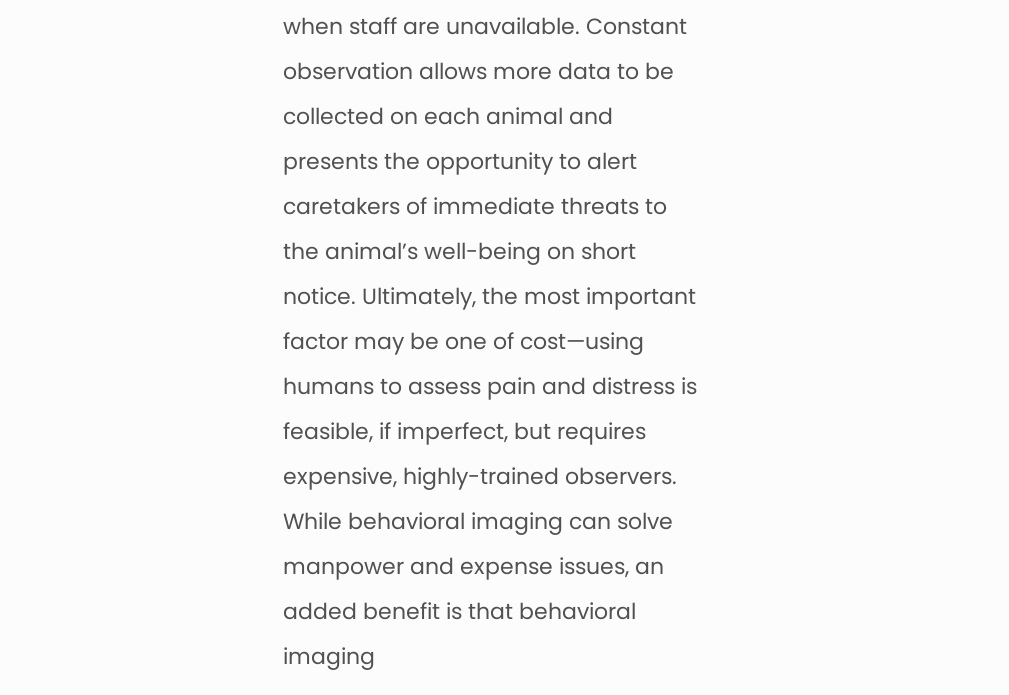when staff are unavailable. Constant observation allows more data to be collected on each animal and presents the opportunity to alert caretakers of immediate threats to the animal’s well-being on short notice. Ultimately, the most important factor may be one of cost—using humans to assess pain and distress is feasible, if imperfect, but requires expensive, highly-trained observers.
While behavioral imaging can solve manpower and expense issues, an added benefit is that behavioral imaging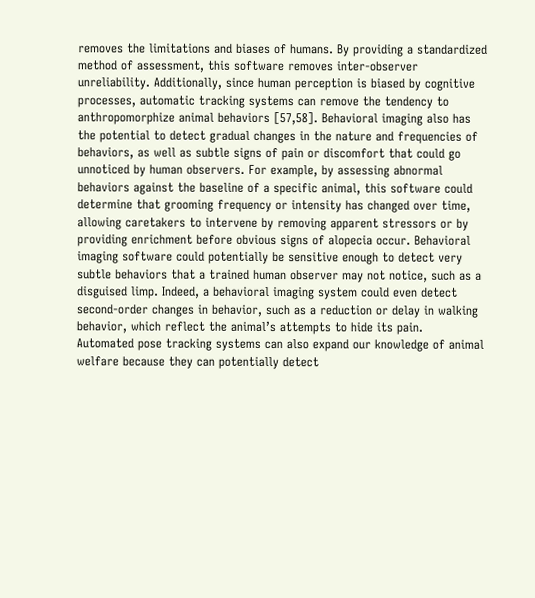removes the limitations and biases of humans. By providing a standardized method of assessment, this software removes inter-observer unreliability. Additionally, since human perception is biased by cognitive processes, automatic tracking systems can remove the tendency to anthropomorphize animal behaviors [57,58]. Behavioral imaging also has the potential to detect gradual changes in the nature and frequencies of behaviors, as well as subtle signs of pain or discomfort that could go unnoticed by human observers. For example, by assessing abnormal behaviors against the baseline of a specific animal, this software could determine that grooming frequency or intensity has changed over time, allowing caretakers to intervene by removing apparent stressors or by providing enrichment before obvious signs of alopecia occur. Behavioral imaging software could potentially be sensitive enough to detect very subtle behaviors that a trained human observer may not notice, such as a disguised limp. Indeed, a behavioral imaging system could even detect second-order changes in behavior, such as a reduction or delay in walking behavior, which reflect the animal’s attempts to hide its pain.
Automated pose tracking systems can also expand our knowledge of animal welfare because they can potentially detect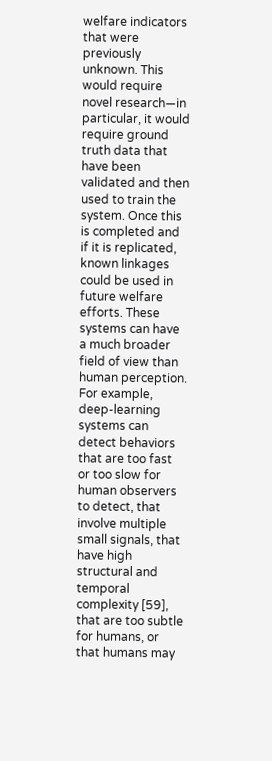welfare indicators that were previously unknown. This would require novel research—in particular, it would require ground truth data that have been validated and then used to train the system. Once this is completed and if it is replicated, known linkages could be used in future welfare efforts. These systems can have a much broader field of view than human perception. For example, deep-learning systems can detect behaviors that are too fast or too slow for human observers to detect, that involve multiple small signals, that have high structural and temporal complexity [59], that are too subtle for humans, or that humans may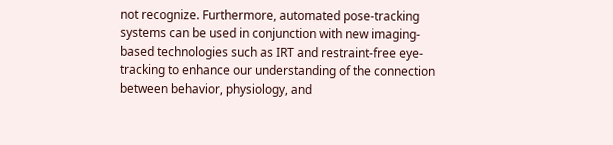not recognize. Furthermore, automated pose-tracking systems can be used in conjunction with new imaging-based technologies such as IRT and restraint-free eye-tracking to enhance our understanding of the connection between behavior, physiology, and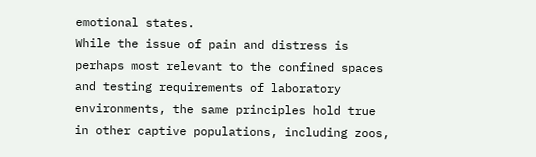emotional states.
While the issue of pain and distress is perhaps most relevant to the confined spaces and testing requirements of laboratory environments, the same principles hold true in other captive populations, including zoos,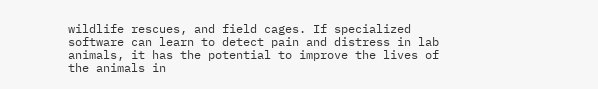wildlife rescues, and field cages. If specialized software can learn to detect pain and distress in lab animals, it has the potential to improve the lives of the animals in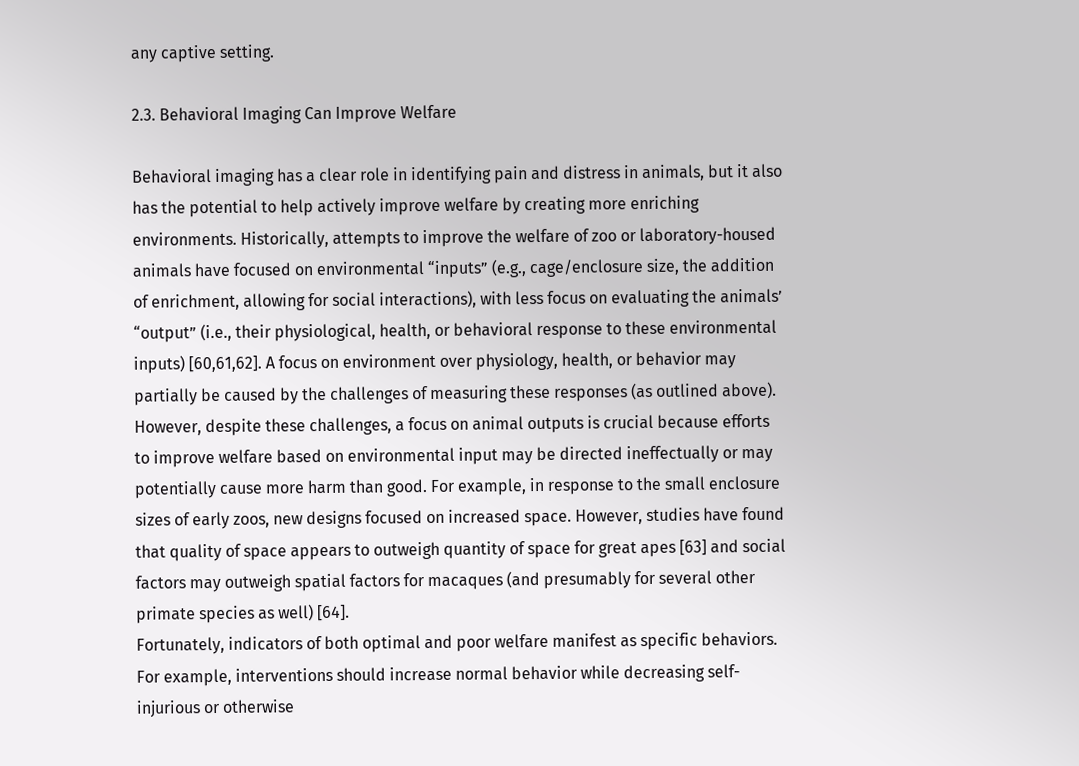any captive setting.

2.3. Behavioral Imaging Can Improve Welfare

Behavioral imaging has a clear role in identifying pain and distress in animals, but it also has the potential to help actively improve welfare by creating more enriching environments. Historically, attempts to improve the welfare of zoo or laboratory-housed animals have focused on environmental “inputs” (e.g., cage/enclosure size, the addition of enrichment, allowing for social interactions), with less focus on evaluating the animals’ “output” (i.e., their physiological, health, or behavioral response to these environmental inputs) [60,61,62]. A focus on environment over physiology, health, or behavior may partially be caused by the challenges of measuring these responses (as outlined above). However, despite these challenges, a focus on animal outputs is crucial because efforts to improve welfare based on environmental input may be directed ineffectually or may potentially cause more harm than good. For example, in response to the small enclosure sizes of early zoos, new designs focused on increased space. However, studies have found that quality of space appears to outweigh quantity of space for great apes [63] and social factors may outweigh spatial factors for macaques (and presumably for several other primate species as well) [64].
Fortunately, indicators of both optimal and poor welfare manifest as specific behaviors. For example, interventions should increase normal behavior while decreasing self-injurious or otherwise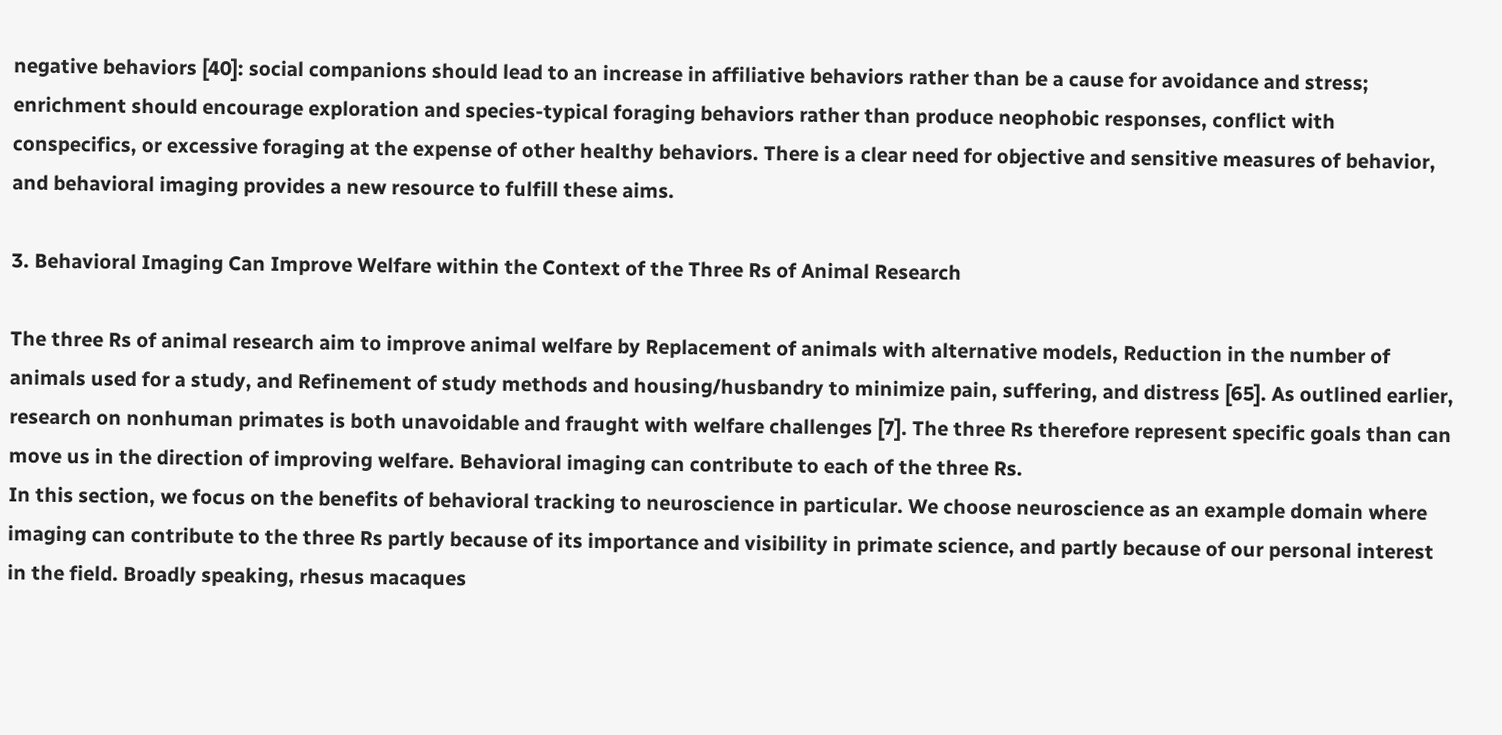negative behaviors [40]: social companions should lead to an increase in affiliative behaviors rather than be a cause for avoidance and stress; enrichment should encourage exploration and species-typical foraging behaviors rather than produce neophobic responses, conflict with conspecifics, or excessive foraging at the expense of other healthy behaviors. There is a clear need for objective and sensitive measures of behavior, and behavioral imaging provides a new resource to fulfill these aims.

3. Behavioral Imaging Can Improve Welfare within the Context of the Three Rs of Animal Research

The three Rs of animal research aim to improve animal welfare by Replacement of animals with alternative models, Reduction in the number of animals used for a study, and Refinement of study methods and housing/husbandry to minimize pain, suffering, and distress [65]. As outlined earlier, research on nonhuman primates is both unavoidable and fraught with welfare challenges [7]. The three Rs therefore represent specific goals than can move us in the direction of improving welfare. Behavioral imaging can contribute to each of the three Rs.
In this section, we focus on the benefits of behavioral tracking to neuroscience in particular. We choose neuroscience as an example domain where imaging can contribute to the three Rs partly because of its importance and visibility in primate science, and partly because of our personal interest in the field. Broadly speaking, rhesus macaques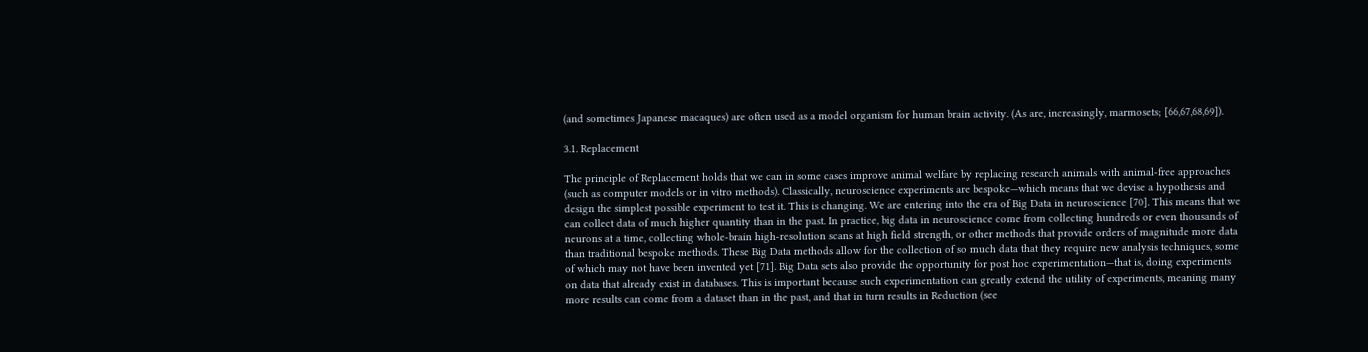(and sometimes Japanese macaques) are often used as a model organism for human brain activity. (As are, increasingly, marmosets; [66,67,68,69]).

3.1. Replacement

The principle of Replacement holds that we can in some cases improve animal welfare by replacing research animals with animal-free approaches (such as computer models or in vitro methods). Classically, neuroscience experiments are bespoke—which means that we devise a hypothesis and design the simplest possible experiment to test it. This is changing. We are entering into the era of Big Data in neuroscience [70]. This means that we can collect data of much higher quantity than in the past. In practice, big data in neuroscience come from collecting hundreds or even thousands of neurons at a time, collecting whole-brain high-resolution scans at high field strength, or other methods that provide orders of magnitude more data than traditional bespoke methods. These Big Data methods allow for the collection of so much data that they require new analysis techniques, some of which may not have been invented yet [71]. Big Data sets also provide the opportunity for post hoc experimentation—that is, doing experiments on data that already exist in databases. This is important because such experimentation can greatly extend the utility of experiments, meaning many more results can come from a dataset than in the past, and that in turn results in Reduction (see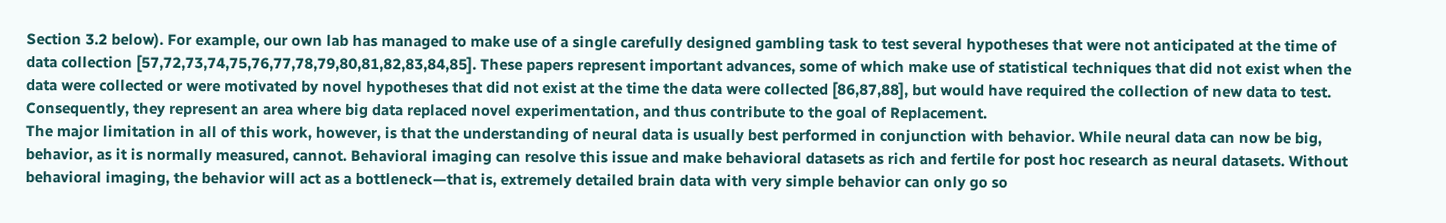Section 3.2 below). For example, our own lab has managed to make use of a single carefully designed gambling task to test several hypotheses that were not anticipated at the time of data collection [57,72,73,74,75,76,77,78,79,80,81,82,83,84,85]. These papers represent important advances, some of which make use of statistical techniques that did not exist when the data were collected or were motivated by novel hypotheses that did not exist at the time the data were collected [86,87,88], but would have required the collection of new data to test. Consequently, they represent an area where big data replaced novel experimentation, and thus contribute to the goal of Replacement.
The major limitation in all of this work, however, is that the understanding of neural data is usually best performed in conjunction with behavior. While neural data can now be big, behavior, as it is normally measured, cannot. Behavioral imaging can resolve this issue and make behavioral datasets as rich and fertile for post hoc research as neural datasets. Without behavioral imaging, the behavior will act as a bottleneck—that is, extremely detailed brain data with very simple behavior can only go so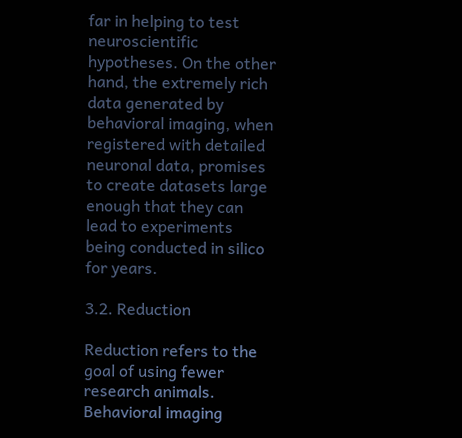far in helping to test neuroscientific hypotheses. On the other hand, the extremely rich data generated by behavioral imaging, when registered with detailed neuronal data, promises to create datasets large enough that they can lead to experiments being conducted in silico for years.

3.2. Reduction

Reduction refers to the goal of using fewer research animals. Behavioral imaging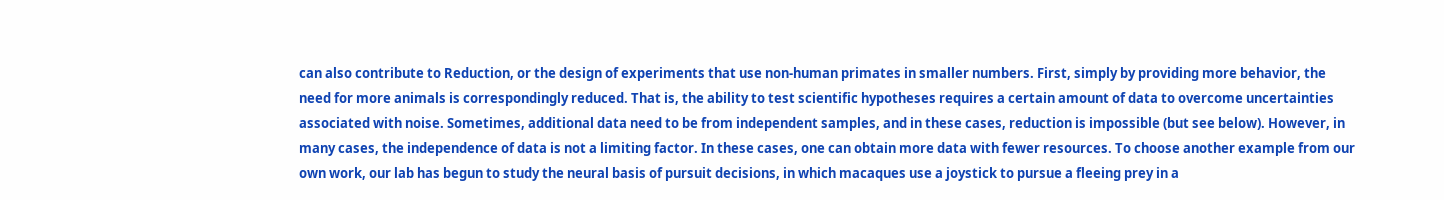can also contribute to Reduction, or the design of experiments that use non-human primates in smaller numbers. First, simply by providing more behavior, the need for more animals is correspondingly reduced. That is, the ability to test scientific hypotheses requires a certain amount of data to overcome uncertainties associated with noise. Sometimes, additional data need to be from independent samples, and in these cases, reduction is impossible (but see below). However, in many cases, the independence of data is not a limiting factor. In these cases, one can obtain more data with fewer resources. To choose another example from our own work, our lab has begun to study the neural basis of pursuit decisions, in which macaques use a joystick to pursue a fleeing prey in a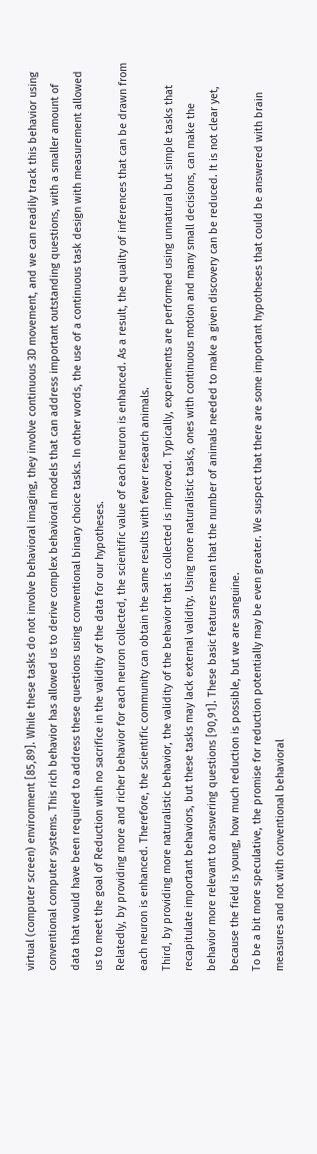virtual (computer screen) environment [85,89]. While these tasks do not involve behavioral imaging, they involve continuous 3D movement, and we can readily track this behavior using conventional computer systems. This rich behavior has allowed us to derive complex behavioral models that can address important outstanding questions, with a smaller amount of data that would have been required to address these questions using conventional binary choice tasks. In other words, the use of a continuous task design with measurement allowed us to meet the goal of Reduction with no sacrifice in the validity of the data for our hypotheses.
Relatedly, by providing more and richer behavior for each neuron collected, the scientific value of each neuron is enhanced. As a result, the quality of inferences that can be drawn from each neuron is enhanced. Therefore, the scientific community can obtain the same results with fewer research animals.
Third, by providing more naturalistic behavior, the validity of the behavior that is collected is improved. Typically, experiments are performed using unnatural but simple tasks that recapitulate important behaviors, but these tasks may lack external validity. Using more naturalistic tasks, ones with continuous motion and many small decisions, can make the behavior more relevant to answering questions [90,91]. These basic features mean that the number of animals needed to make a given discovery can be reduced. It is not clear yet, because the field is young, how much reduction is possible, but we are sanguine.
To be a bit more speculative, the promise for reduction potentially may be even greater. We suspect that there are some important hypotheses that could be answered with brain measures and not with conventional behavioral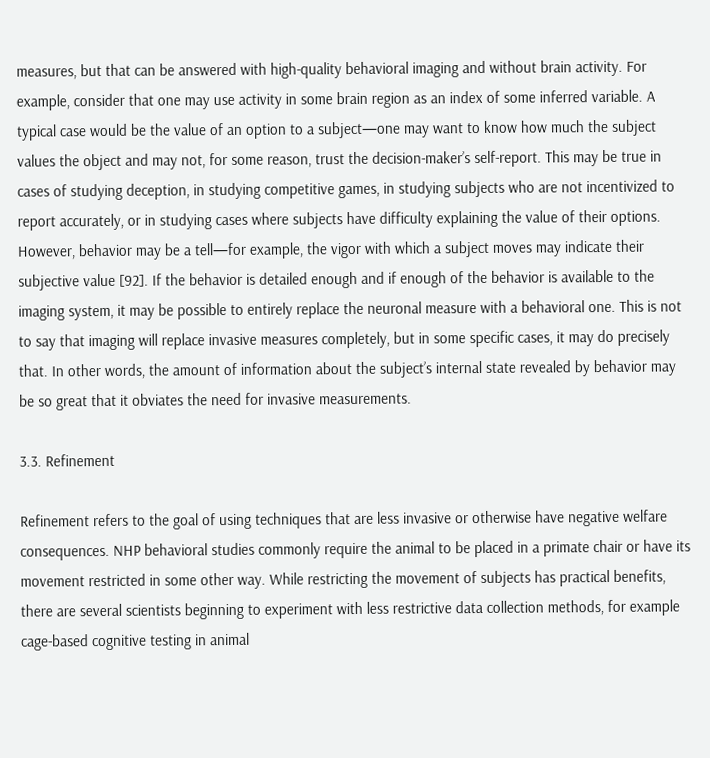measures, but that can be answered with high-quality behavioral imaging and without brain activity. For example, consider that one may use activity in some brain region as an index of some inferred variable. A typical case would be the value of an option to a subject—one may want to know how much the subject values the object and may not, for some reason, trust the decision-maker’s self-report. This may be true in cases of studying deception, in studying competitive games, in studying subjects who are not incentivized to report accurately, or in studying cases where subjects have difficulty explaining the value of their options. However, behavior may be a tell—for example, the vigor with which a subject moves may indicate their subjective value [92]. If the behavior is detailed enough and if enough of the behavior is available to the imaging system, it may be possible to entirely replace the neuronal measure with a behavioral one. This is not to say that imaging will replace invasive measures completely, but in some specific cases, it may do precisely that. In other words, the amount of information about the subject’s internal state revealed by behavior may be so great that it obviates the need for invasive measurements.

3.3. Refinement

Refinement refers to the goal of using techniques that are less invasive or otherwise have negative welfare consequences. NHP behavioral studies commonly require the animal to be placed in a primate chair or have its movement restricted in some other way. While restricting the movement of subjects has practical benefits, there are several scientists beginning to experiment with less restrictive data collection methods, for example cage-based cognitive testing in animal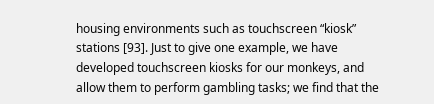housing environments such as touchscreen “kiosk” stations [93]. Just to give one example, we have developed touchscreen kiosks for our monkeys, and allow them to perform gambling tasks; we find that the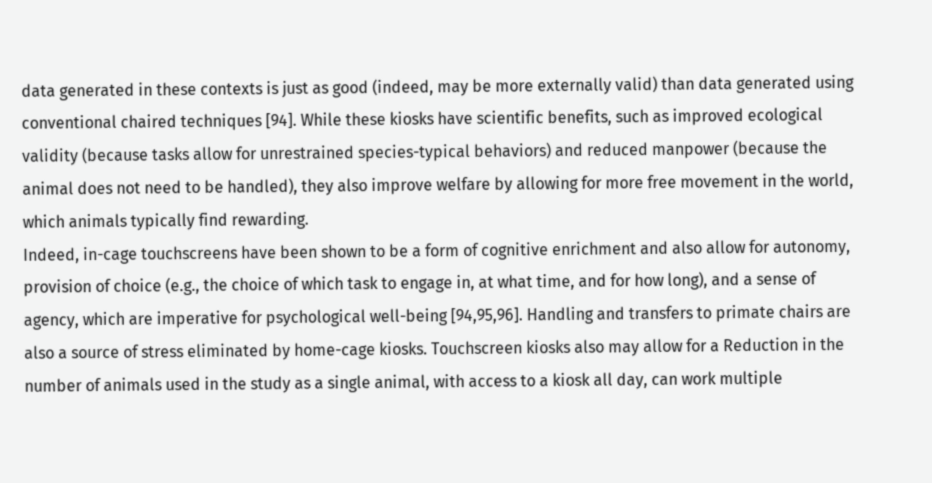data generated in these contexts is just as good (indeed, may be more externally valid) than data generated using conventional chaired techniques [94]. While these kiosks have scientific benefits, such as improved ecological validity (because tasks allow for unrestrained species-typical behaviors) and reduced manpower (because the animal does not need to be handled), they also improve welfare by allowing for more free movement in the world, which animals typically find rewarding.
Indeed, in-cage touchscreens have been shown to be a form of cognitive enrichment and also allow for autonomy, provision of choice (e.g., the choice of which task to engage in, at what time, and for how long), and a sense of agency, which are imperative for psychological well-being [94,95,96]. Handling and transfers to primate chairs are also a source of stress eliminated by home-cage kiosks. Touchscreen kiosks also may allow for a Reduction in the number of animals used in the study as a single animal, with access to a kiosk all day, can work multiple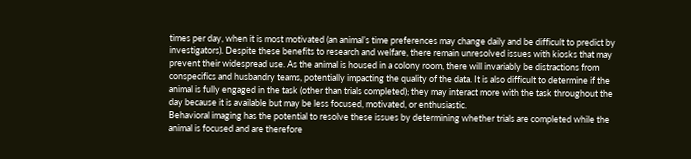times per day, when it is most motivated (an animal’s time preferences may change daily and be difficult to predict by investigators). Despite these benefits to research and welfare, there remain unresolved issues with kiosks that may prevent their widespread use. As the animal is housed in a colony room, there will invariably be distractions from conspecifics and husbandry teams, potentially impacting the quality of the data. It is also difficult to determine if the animal is fully engaged in the task (other than trials completed); they may interact more with the task throughout the day because it is available but may be less focused, motivated, or enthusiastic.
Behavioral imaging has the potential to resolve these issues by determining whether trials are completed while the animal is focused and are therefore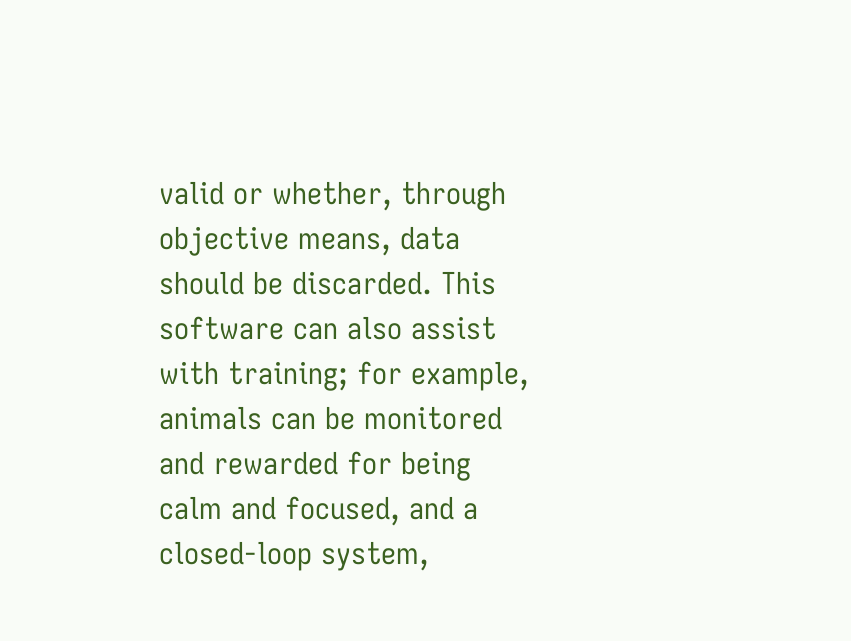valid or whether, through objective means, data should be discarded. This software can also assist with training; for example, animals can be monitored and rewarded for being calm and focused, and a closed-loop system,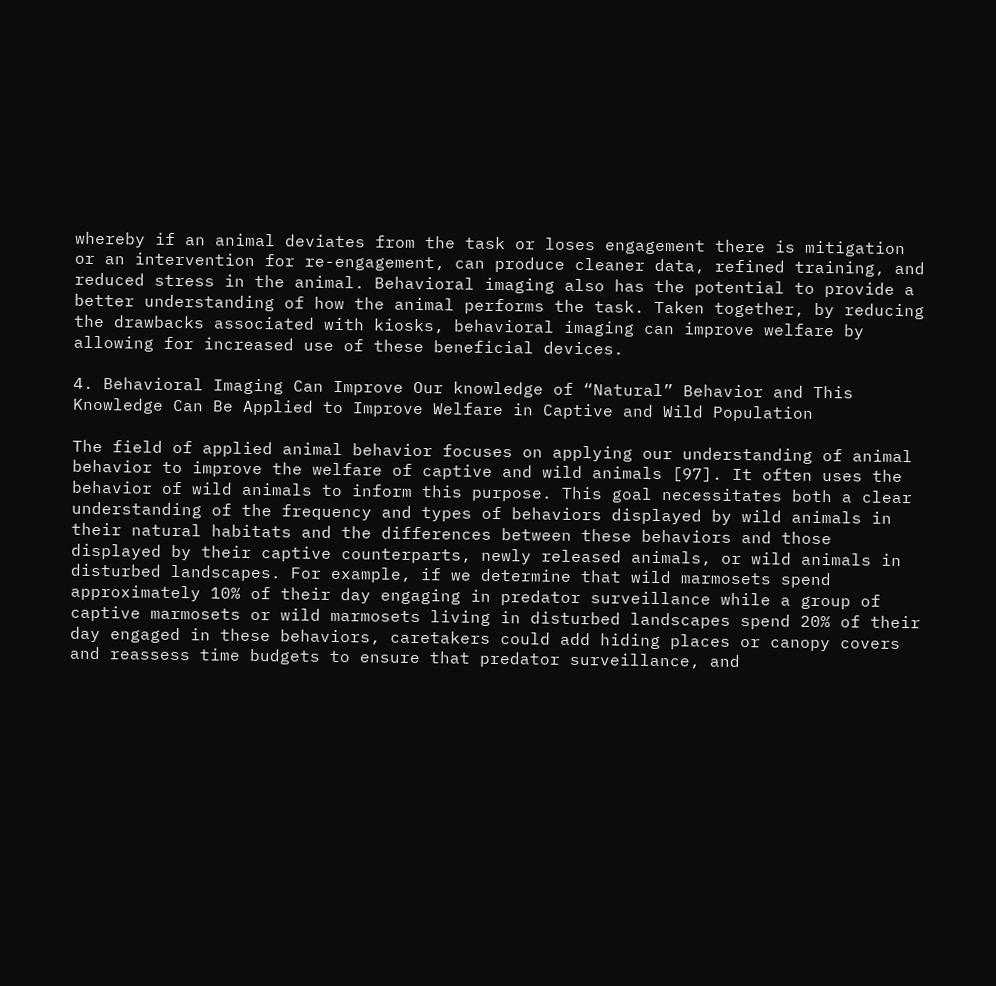whereby if an animal deviates from the task or loses engagement there is mitigation or an intervention for re-engagement, can produce cleaner data, refined training, and reduced stress in the animal. Behavioral imaging also has the potential to provide a better understanding of how the animal performs the task. Taken together, by reducing the drawbacks associated with kiosks, behavioral imaging can improve welfare by allowing for increased use of these beneficial devices.

4. Behavioral Imaging Can Improve Our knowledge of “Natural” Behavior and This Knowledge Can Be Applied to Improve Welfare in Captive and Wild Population

The field of applied animal behavior focuses on applying our understanding of animal behavior to improve the welfare of captive and wild animals [97]. It often uses the behavior of wild animals to inform this purpose. This goal necessitates both a clear understanding of the frequency and types of behaviors displayed by wild animals in their natural habitats and the differences between these behaviors and those displayed by their captive counterparts, newly released animals, or wild animals in disturbed landscapes. For example, if we determine that wild marmosets spend approximately 10% of their day engaging in predator surveillance while a group of captive marmosets or wild marmosets living in disturbed landscapes spend 20% of their day engaged in these behaviors, caretakers could add hiding places or canopy covers and reassess time budgets to ensure that predator surveillance, and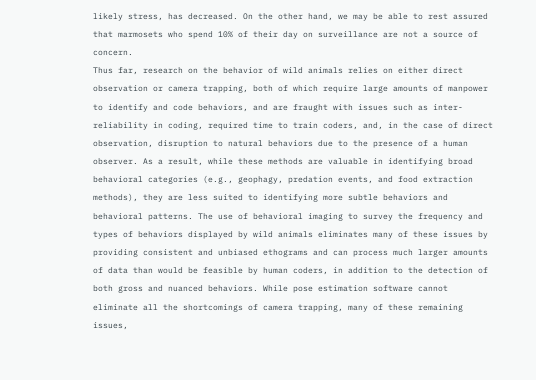likely stress, has decreased. On the other hand, we may be able to rest assured that marmosets who spend 10% of their day on surveillance are not a source of concern.
Thus far, research on the behavior of wild animals relies on either direct observation or camera trapping, both of which require large amounts of manpower to identify and code behaviors, and are fraught with issues such as inter-reliability in coding, required time to train coders, and, in the case of direct observation, disruption to natural behaviors due to the presence of a human observer. As a result, while these methods are valuable in identifying broad behavioral categories (e.g., geophagy, predation events, and food extraction methods), they are less suited to identifying more subtle behaviors and behavioral patterns. The use of behavioral imaging to survey the frequency and types of behaviors displayed by wild animals eliminates many of these issues by providing consistent and unbiased ethograms and can process much larger amounts of data than would be feasible by human coders, in addition to the detection of both gross and nuanced behaviors. While pose estimation software cannot eliminate all the shortcomings of camera trapping, many of these remaining issues,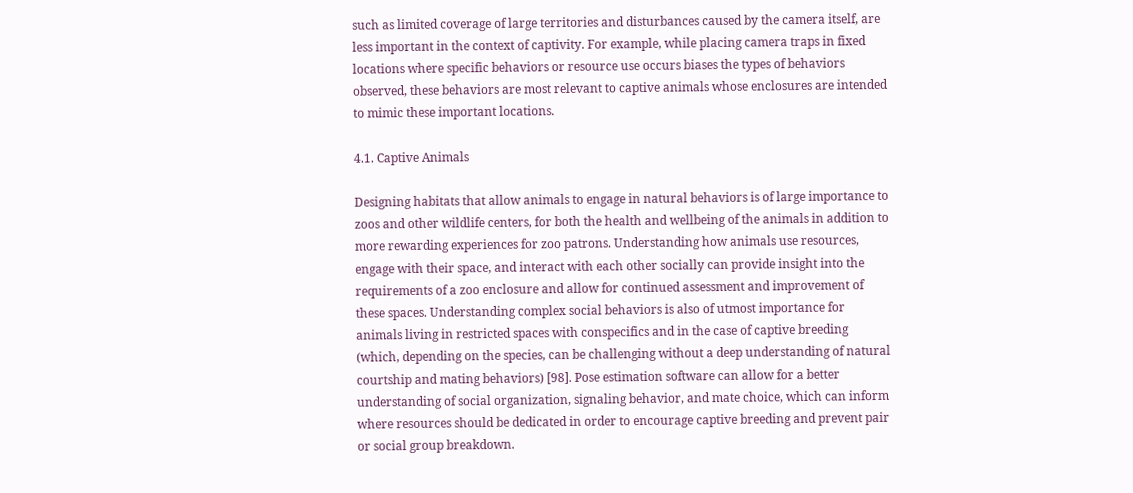such as limited coverage of large territories and disturbances caused by the camera itself, are less important in the context of captivity. For example, while placing camera traps in fixed locations where specific behaviors or resource use occurs biases the types of behaviors observed, these behaviors are most relevant to captive animals whose enclosures are intended to mimic these important locations.

4.1. Captive Animals

Designing habitats that allow animals to engage in natural behaviors is of large importance to zoos and other wildlife centers, for both the health and wellbeing of the animals in addition to more rewarding experiences for zoo patrons. Understanding how animals use resources, engage with their space, and interact with each other socially can provide insight into the requirements of a zoo enclosure and allow for continued assessment and improvement of these spaces. Understanding complex social behaviors is also of utmost importance for animals living in restricted spaces with conspecifics and in the case of captive breeding (which, depending on the species, can be challenging without a deep understanding of natural courtship and mating behaviors) [98]. Pose estimation software can allow for a better understanding of social organization, signaling behavior, and mate choice, which can inform where resources should be dedicated in order to encourage captive breeding and prevent pair or social group breakdown.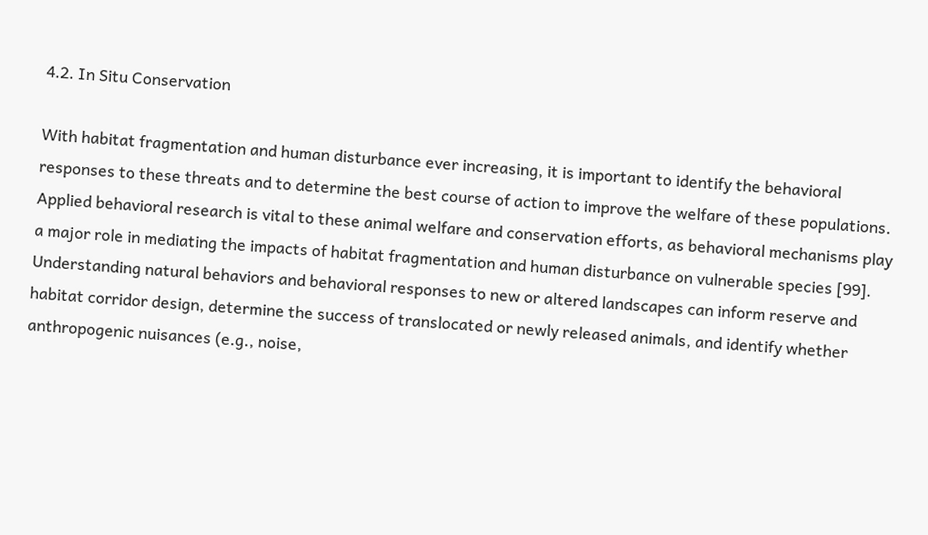4.2. In Situ Conservation

With habitat fragmentation and human disturbance ever increasing, it is important to identify the behavioral responses to these threats and to determine the best course of action to improve the welfare of these populations. Applied behavioral research is vital to these animal welfare and conservation efforts, as behavioral mechanisms play a major role in mediating the impacts of habitat fragmentation and human disturbance on vulnerable species [99]. Understanding natural behaviors and behavioral responses to new or altered landscapes can inform reserve and habitat corridor design, determine the success of translocated or newly released animals, and identify whether anthropogenic nuisances (e.g., noise,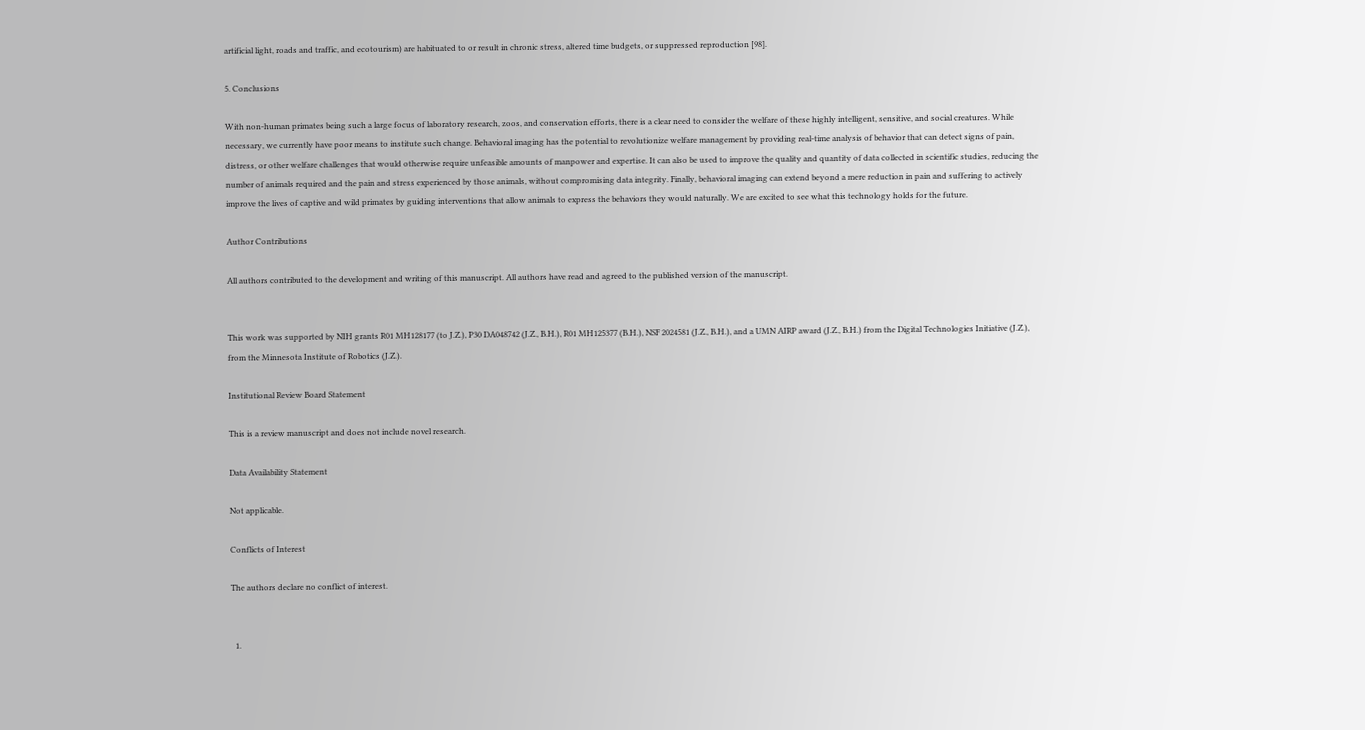artificial light, roads and traffic, and ecotourism) are habituated to or result in chronic stress, altered time budgets, or suppressed reproduction [98].

5. Conclusions

With non-human primates being such a large focus of laboratory research, zoos, and conservation efforts, there is a clear need to consider the welfare of these highly intelligent, sensitive, and social creatures. While necessary, we currently have poor means to institute such change. Behavioral imaging has the potential to revolutionize welfare management by providing real-time analysis of behavior that can detect signs of pain, distress, or other welfare challenges that would otherwise require unfeasible amounts of manpower and expertise. It can also be used to improve the quality and quantity of data collected in scientific studies, reducing the number of animals required and the pain and stress experienced by those animals, without compromising data integrity. Finally, behavioral imaging can extend beyond a mere reduction in pain and suffering to actively improve the lives of captive and wild primates by guiding interventions that allow animals to express the behaviors they would naturally. We are excited to see what this technology holds for the future.

Author Contributions

All authors contributed to the development and writing of this manuscript. All authors have read and agreed to the published version of the manuscript.


This work was supported by NIH grants R01 MH128177 (to J.Z.), P30 DA048742 (J.Z., B.H.), R01 MH125377 (B.H.), NSF 2024581 (J.Z., B.H.), and a UMN AIRP award (J.Z., B.H.) from the Digital Technologies Initiative (J.Z.), from the Minnesota Institute of Robotics (J.Z.).

Institutional Review Board Statement

This is a review manuscript and does not include novel research.

Data Availability Statement

Not applicable.

Conflicts of Interest

The authors declare no conflict of interest.


  1.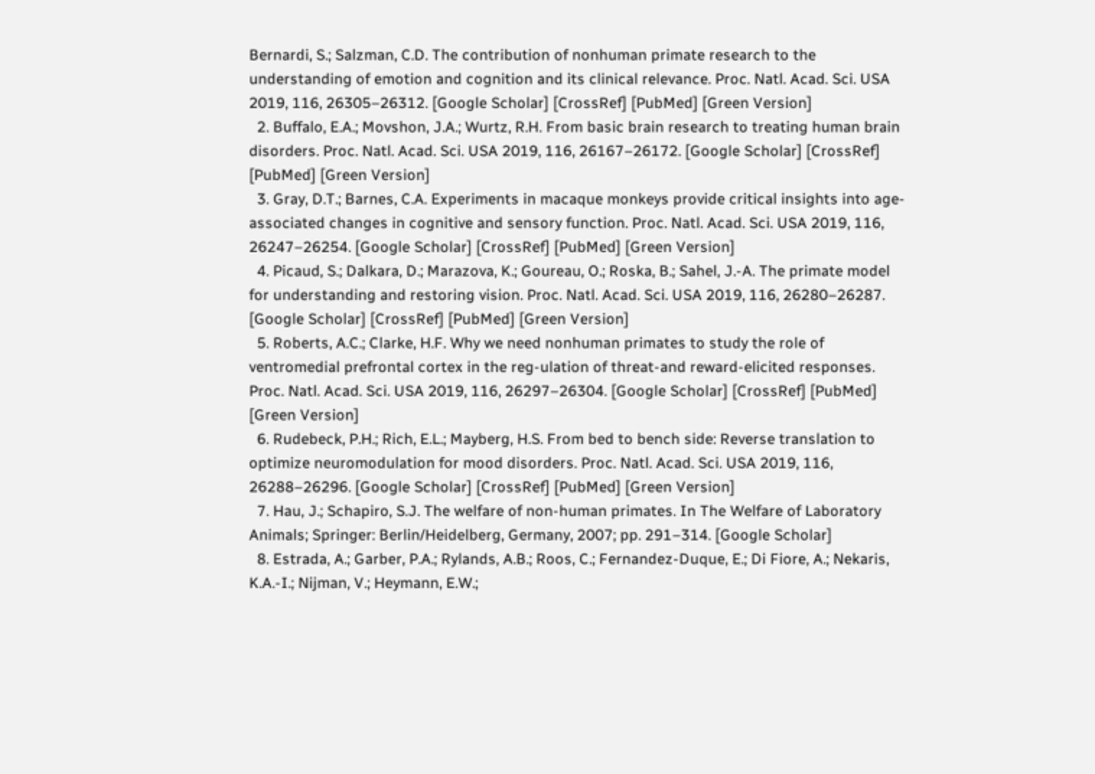Bernardi, S.; Salzman, C.D. The contribution of nonhuman primate research to the understanding of emotion and cognition and its clinical relevance. Proc. Natl. Acad. Sci. USA 2019, 116, 26305–26312. [Google Scholar] [CrossRef] [PubMed] [Green Version]
  2. Buffalo, E.A.; Movshon, J.A.; Wurtz, R.H. From basic brain research to treating human brain disorders. Proc. Natl. Acad. Sci. USA 2019, 116, 26167–26172. [Google Scholar] [CrossRef] [PubMed] [Green Version]
  3. Gray, D.T.; Barnes, C.A. Experiments in macaque monkeys provide critical insights into age-associated changes in cognitive and sensory function. Proc. Natl. Acad. Sci. USA 2019, 116, 26247–26254. [Google Scholar] [CrossRef] [PubMed] [Green Version]
  4. Picaud, S.; Dalkara, D.; Marazova, K.; Goureau, O.; Roska, B.; Sahel, J.-A. The primate model for understanding and restoring vision. Proc. Natl. Acad. Sci. USA 2019, 116, 26280–26287. [Google Scholar] [CrossRef] [PubMed] [Green Version]
  5. Roberts, A.C.; Clarke, H.F. Why we need nonhuman primates to study the role of ventromedial prefrontal cortex in the reg-ulation of threat-and reward-elicited responses. Proc. Natl. Acad. Sci. USA 2019, 116, 26297–26304. [Google Scholar] [CrossRef] [PubMed] [Green Version]
  6. Rudebeck, P.H.; Rich, E.L.; Mayberg, H.S. From bed to bench side: Reverse translation to optimize neuromodulation for mood disorders. Proc. Natl. Acad. Sci. USA 2019, 116, 26288–26296. [Google Scholar] [CrossRef] [PubMed] [Green Version]
  7. Hau, J.; Schapiro, S.J. The welfare of non-human primates. In The Welfare of Laboratory Animals; Springer: Berlin/Heidelberg, Germany, 2007; pp. 291–314. [Google Scholar]
  8. Estrada, A.; Garber, P.A.; Rylands, A.B.; Roos, C.; Fernandez-Duque, E.; Di Fiore, A.; Nekaris, K.A.-I.; Nijman, V.; Heymann, E.W.;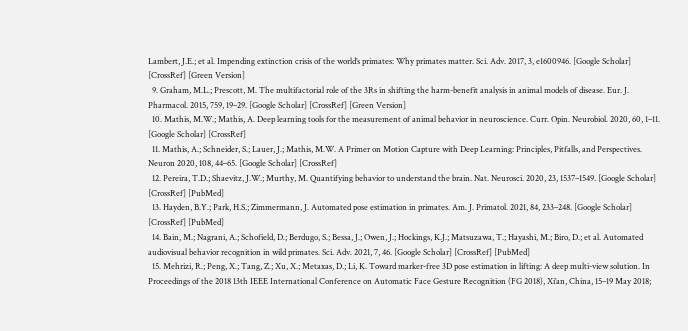Lambert, J.E.; et al. Impending extinction crisis of the world’s primates: Why primates matter. Sci. Adv. 2017, 3, e1600946. [Google Scholar] [CrossRef] [Green Version]
  9. Graham, M.L.; Prescott, M. The multifactorial role of the 3Rs in shifting the harm-benefit analysis in animal models of disease. Eur. J. Pharmacol. 2015, 759, 19–29. [Google Scholar] [CrossRef] [Green Version]
  10. Mathis, M.W.; Mathis, A. Deep learning tools for the measurement of animal behavior in neuroscience. Curr. Opin. Neurobiol. 2020, 60, 1–11. [Google Scholar] [CrossRef]
  11. Mathis, A.; Schneider, S.; Lauer, J.; Mathis, M.W. A Primer on Motion Capture with Deep Learning: Principles, Pitfalls, and Perspectives. Neuron 2020, 108, 44–65. [Google Scholar] [CrossRef]
  12. Pereira, T.D.; Shaevitz, J.W.; Murthy, M. Quantifying behavior to understand the brain. Nat. Neurosci. 2020, 23, 1537–1549. [Google Scholar] [CrossRef] [PubMed]
  13. Hayden, B.Y.; Park, H.S.; Zimmermann, J. Automated pose estimation in primates. Am. J. Primatol. 2021, 84, 233–248. [Google Scholar] [CrossRef] [PubMed]
  14. Bain, M.; Nagrani, A.; Schofield, D.; Berdugo, S.; Bessa, J.; Owen, J.; Hockings, K.J.; Matsuzawa, T.; Hayashi, M.; Biro, D.; et al. Automated audiovisual behavior recognition in wild primates. Sci. Adv. 2021, 7, 46. [Google Scholar] [CrossRef] [PubMed]
  15. Mehrizi, R.; Peng, X.; Tang, Z.; Xu, X.; Metaxas, D.; Li, K. Toward marker-free 3D pose estimation in lifting: A deep multi-view solution. In Proceedings of the 2018 13th IEEE International Conference on Automatic Face Gesture Recognition (FG 2018), Xi’an, China, 15–19 May 2018;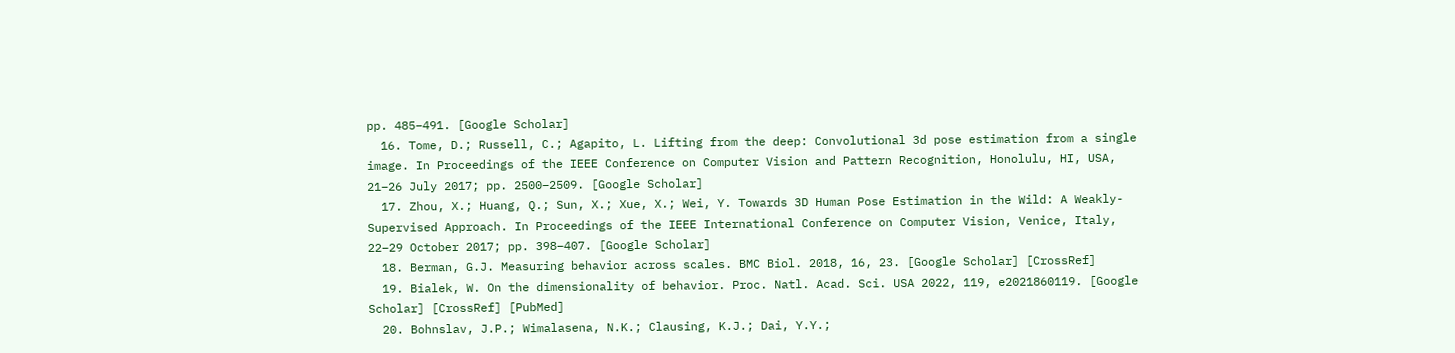pp. 485–491. [Google Scholar]
  16. Tome, D.; Russell, C.; Agapito, L. Lifting from the deep: Convolutional 3d pose estimation from a single image. In Proceedings of the IEEE Conference on Computer Vision and Pattern Recognition, Honolulu, HI, USA, 21–26 July 2017; pp. 2500–2509. [Google Scholar]
  17. Zhou, X.; Huang, Q.; Sun, X.; Xue, X.; Wei, Y. Towards 3D Human Pose Estimation in the Wild: A Weakly-Supervised Approach. In Proceedings of the IEEE International Conference on Computer Vision, Venice, Italy, 22–29 October 2017; pp. 398–407. [Google Scholar]
  18. Berman, G.J. Measuring behavior across scales. BMC Biol. 2018, 16, 23. [Google Scholar] [CrossRef]
  19. Bialek, W. On the dimensionality of behavior. Proc. Natl. Acad. Sci. USA 2022, 119, e2021860119. [Google Scholar] [CrossRef] [PubMed]
  20. Bohnslav, J.P.; Wimalasena, N.K.; Clausing, K.J.; Dai, Y.Y.;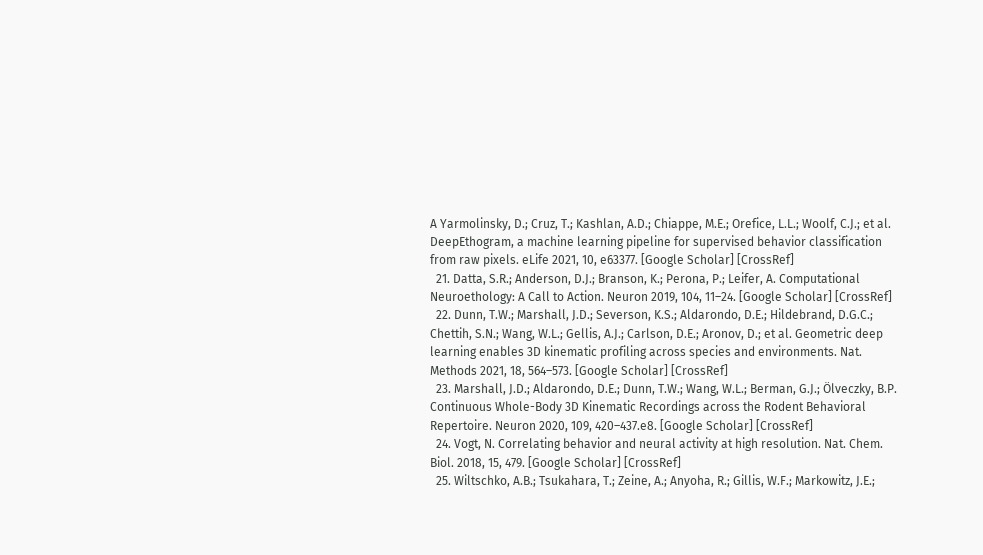A Yarmolinsky, D.; Cruz, T.; Kashlan, A.D.; Chiappe, M.E.; Orefice, L.L.; Woolf, C.J.; et al. DeepEthogram, a machine learning pipeline for supervised behavior classification from raw pixels. eLife 2021, 10, e63377. [Google Scholar] [CrossRef]
  21. Datta, S.R.; Anderson, D.J.; Branson, K.; Perona, P.; Leifer, A. Computational Neuroethology: A Call to Action. Neuron 2019, 104, 11–24. [Google Scholar] [CrossRef]
  22. Dunn, T.W.; Marshall, J.D.; Severson, K.S.; Aldarondo, D.E.; Hildebrand, D.G.C.; Chettih, S.N.; Wang, W.L.; Gellis, A.J.; Carlson, D.E.; Aronov, D.; et al. Geometric deep learning enables 3D kinematic profiling across species and environments. Nat. Methods 2021, 18, 564–573. [Google Scholar] [CrossRef]
  23. Marshall, J.D.; Aldarondo, D.E.; Dunn, T.W.; Wang, W.L.; Berman, G.J.; Ölveczky, B.P. Continuous Whole-Body 3D Kinematic Recordings across the Rodent Behavioral Repertoire. Neuron 2020, 109, 420–437.e8. [Google Scholar] [CrossRef]
  24. Vogt, N. Correlating behavior and neural activity at high resolution. Nat. Chem. Biol. 2018, 15, 479. [Google Scholar] [CrossRef]
  25. Wiltschko, A.B.; Tsukahara, T.; Zeine, A.; Anyoha, R.; Gillis, W.F.; Markowitz, J.E.;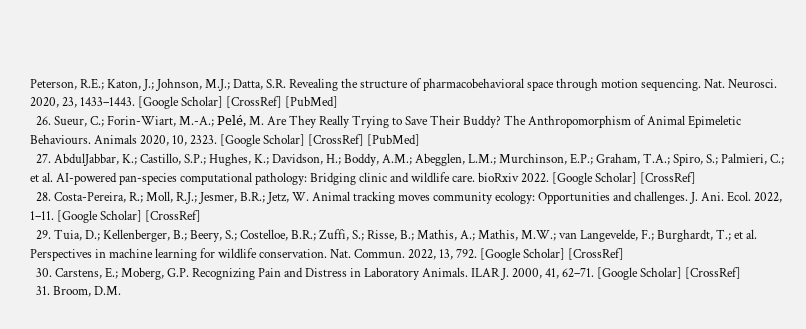Peterson, R.E.; Katon, J.; Johnson, M.J.; Datta, S.R. Revealing the structure of pharmacobehavioral space through motion sequencing. Nat. Neurosci. 2020, 23, 1433–1443. [Google Scholar] [CrossRef] [PubMed]
  26. Sueur, C.; Forin-Wiart, M.-A.; Pelé, M. Are They Really Trying to Save Their Buddy? The Anthropomorphism of Animal Epimeletic Behaviours. Animals 2020, 10, 2323. [Google Scholar] [CrossRef] [PubMed]
  27. AbdulJabbar, K.; Castillo, S.P.; Hughes, K.; Davidson, H.; Boddy, A.M.; Abegglen, L.M.; Murchinson, E.P.; Graham, T.A.; Spiro, S.; Palmieri, C.; et al. AI-powered pan-species computational pathology: Bridging clinic and wildlife care. bioRxiv 2022. [Google Scholar] [CrossRef]
  28. Costa-Pereira, R.; Moll, R.J.; Jesmer, B.R.; Jetz, W. Animal tracking moves community ecology: Opportunities and challenges. J. Ani. Ecol. 2022, 1–11. [Google Scholar] [CrossRef]
  29. Tuia, D.; Kellenberger, B.; Beery, S.; Costelloe, B.R.; Zuffi, S.; Risse, B.; Mathis, A.; Mathis, M.W.; van Langevelde, F.; Burghardt, T.; et al. Perspectives in machine learning for wildlife conservation. Nat. Commun. 2022, 13, 792. [Google Scholar] [CrossRef]
  30. Carstens, E.; Moberg, G.P. Recognizing Pain and Distress in Laboratory Animals. ILAR J. 2000, 41, 62–71. [Google Scholar] [CrossRef]
  31. Broom, D.M.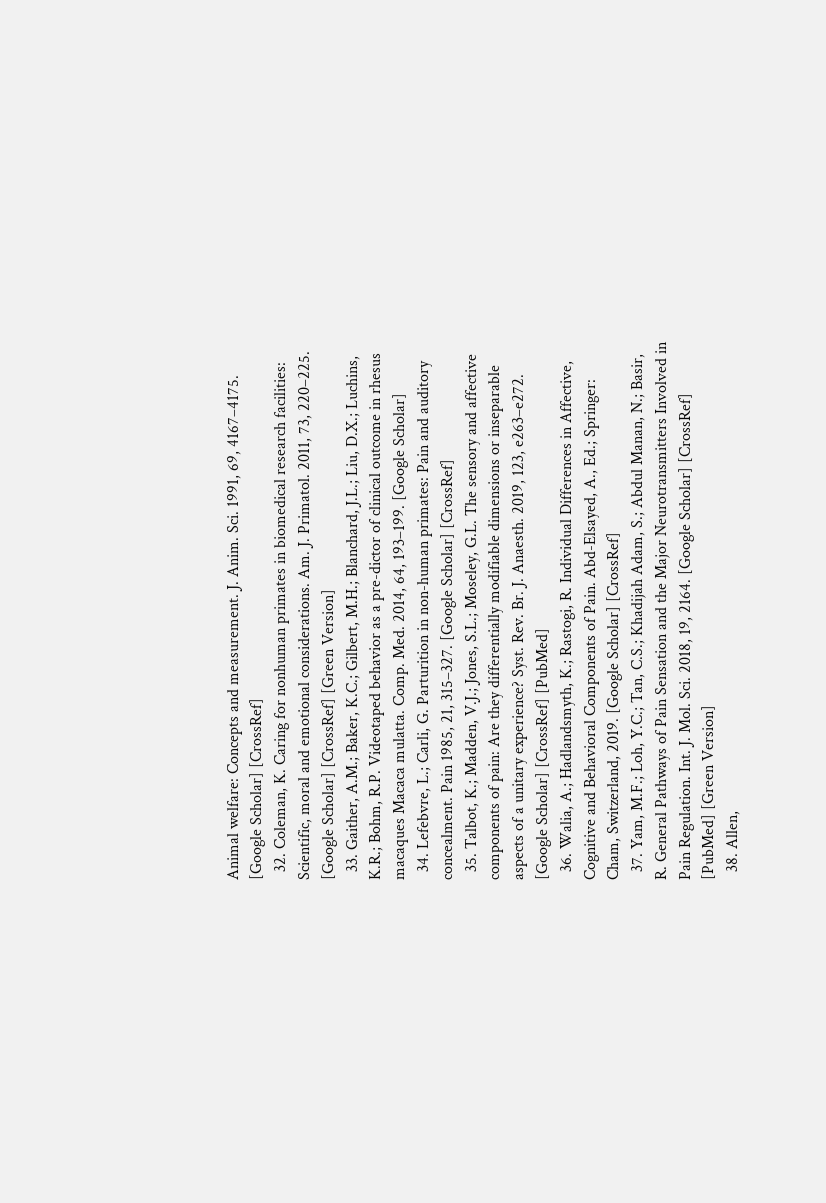Animal welfare: Concepts and measurement. J. Anim. Sci. 1991, 69, 4167–4175. [Google Scholar] [CrossRef]
  32. Coleman, K. Caring for nonhuman primates in biomedical research facilities: Scientific, moral and emotional considerations. Am. J. Primatol. 2011, 73, 220–225. [Google Scholar] [CrossRef] [Green Version]
  33. Gaither, A.M.; Baker, K.C.; Gilbert, M.H.; Blanchard, J.L.; Liu, D.X.; Luchins, K.R.; Bohm, R.P. Videotaped behavior as a pre-dictor of clinical outcome in rhesus macaques Macaca mulatta. Comp. Med. 2014, 64, 193–199. [Google Scholar]
  34. Lefebvre, L.; Carli, G. Parturition in non-human primates: Pain and auditory concealment. Pain 1985, 21, 315–327. [Google Scholar] [CrossRef]
  35. Talbot, K.; Madden, V.J.; Jones, S.L.; Moseley, G.L. The sensory and affective components of pain: Are they differentially modifiable dimensions or inseparable aspects of a unitary experience? Syst. Rev. Br. J. Anaesth. 2019, 123, e263–e272. [Google Scholar] [CrossRef] [PubMed]
  36. Walia, A.; Hadlandsmyth, K.; Rastogi, R. Individual Differences in Affective, Cognitive and Behavioral Components of Pain. Abd-Elsayed, A., Ed.; Springer: Cham, Switzerland, 2019. [Google Scholar] [CrossRef]
  37. Yam, M.F.; Loh, Y.C.; Tan, C.S.; Khadijah Adam, S.; Abdul Manan, N.; Basir, R. General Pathways of Pain Sensation and the Major Neurotransmitters Involved in Pain Regulation. Int. J. Mol. Sci. 2018, 19, 2164. [Google Scholar] [CrossRef] [PubMed] [Green Version]
  38. Allen,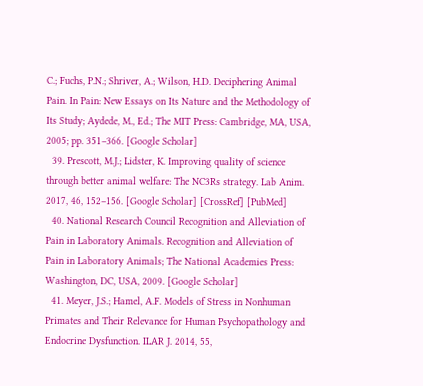C.; Fuchs, P.N.; Shriver, A.; Wilson, H.D. Deciphering Animal Pain. In Pain: New Essays on Its Nature and the Methodology of Its Study; Aydede, M., Ed.; The MIT Press: Cambridge, MA, USA, 2005; pp. 351–366. [Google Scholar]
  39. Prescott, M.J.; Lidster, K. Improving quality of science through better animal welfare: The NC3Rs strategy. Lab Anim. 2017, 46, 152–156. [Google Scholar] [CrossRef] [PubMed]
  40. National Research Council Recognition and Alleviation of Pain in Laboratory Animals. Recognition and Alleviation of Pain in Laboratory Animals; The National Academies Press: Washington, DC, USA, 2009. [Google Scholar]
  41. Meyer, J.S.; Hamel, A.F. Models of Stress in Nonhuman Primates and Their Relevance for Human Psychopathology and Endocrine Dysfunction. ILAR J. 2014, 55,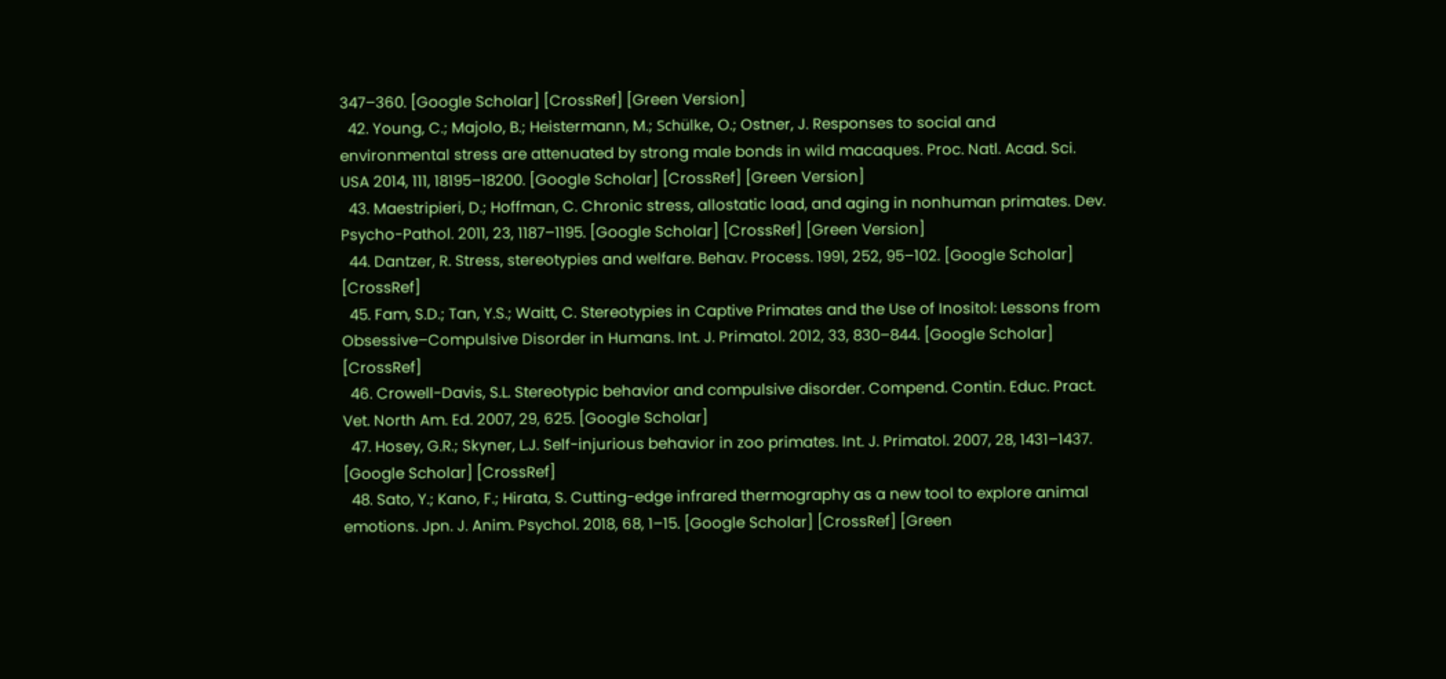347–360. [Google Scholar] [CrossRef] [Green Version]
  42. Young, C.; Majolo, B.; Heistermann, M.; Schülke, O.; Ostner, J. Responses to social and environmental stress are attenuated by strong male bonds in wild macaques. Proc. Natl. Acad. Sci. USA 2014, 111, 18195–18200. [Google Scholar] [CrossRef] [Green Version]
  43. Maestripieri, D.; Hoffman, C. Chronic stress, allostatic load, and aging in nonhuman primates. Dev. Psycho-Pathol. 2011, 23, 1187–1195. [Google Scholar] [CrossRef] [Green Version]
  44. Dantzer, R. Stress, stereotypies and welfare. Behav. Process. 1991, 252, 95–102. [Google Scholar] [CrossRef]
  45. Fam, S.D.; Tan, Y.S.; Waitt, C. Stereotypies in Captive Primates and the Use of Inositol: Lessons from Obsessive–Compulsive Disorder in Humans. Int. J. Primatol. 2012, 33, 830–844. [Google Scholar] [CrossRef]
  46. Crowell-Davis, S.L. Stereotypic behavior and compulsive disorder. Compend. Contin. Educ. Pract. Vet. North Am. Ed. 2007, 29, 625. [Google Scholar]
  47. Hosey, G.R.; Skyner, L.J. Self-injurious behavior in zoo primates. Int. J. Primatol. 2007, 28, 1431–1437. [Google Scholar] [CrossRef]
  48. Sato, Y.; Kano, F.; Hirata, S. Cutting-edge infrared thermography as a new tool to explore animal emotions. Jpn. J. Anim. Psychol. 2018, 68, 1–15. [Google Scholar] [CrossRef] [Green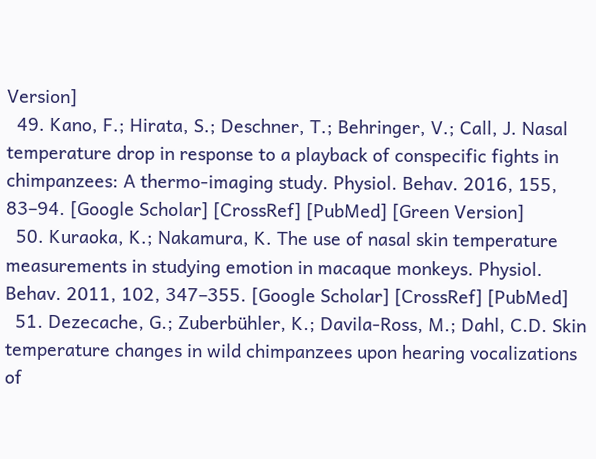Version]
  49. Kano, F.; Hirata, S.; Deschner, T.; Behringer, V.; Call, J. Nasal temperature drop in response to a playback of conspecific fights in chimpanzees: A thermo-imaging study. Physiol. Behav. 2016, 155, 83–94. [Google Scholar] [CrossRef] [PubMed] [Green Version]
  50. Kuraoka, K.; Nakamura, K. The use of nasal skin temperature measurements in studying emotion in macaque monkeys. Physiol. Behav. 2011, 102, 347–355. [Google Scholar] [CrossRef] [PubMed]
  51. Dezecache, G.; Zuberbühler, K.; Davila-Ross, M.; Dahl, C.D. Skin temperature changes in wild chimpanzees upon hearing vocalizations of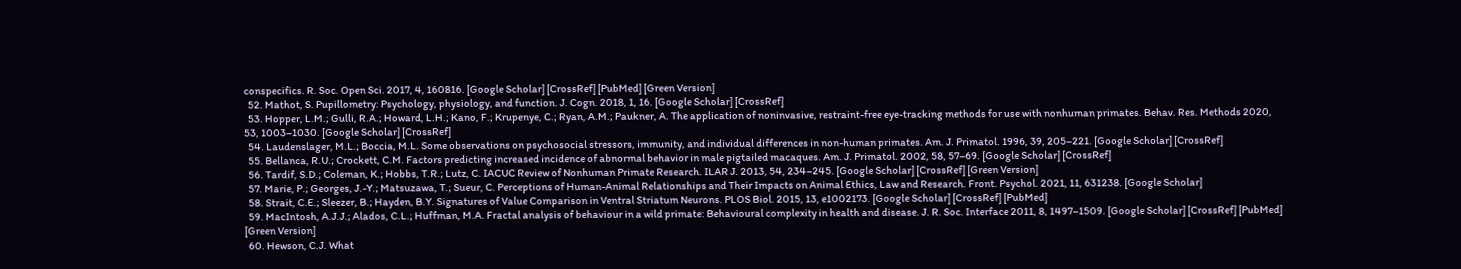conspecifics. R. Soc. Open Sci. 2017, 4, 160816. [Google Scholar] [CrossRef] [PubMed] [Green Version]
  52. Mathot, S. Pupillometry: Psychology, physiology, and function. J. Cogn. 2018, 1, 16. [Google Scholar] [CrossRef]
  53. Hopper, L.M.; Gulli, R.A.; Howard, L.H.; Kano, F.; Krupenye, C.; Ryan, A.M.; Paukner, A. The application of noninvasive, restraint-free eye-tracking methods for use with nonhuman primates. Behav. Res. Methods 2020, 53, 1003–1030. [Google Scholar] [CrossRef]
  54. Laudenslager, M.L.; Boccia, M.L. Some observations on psychosocial stressors, immunity, and individual differences in non-human primates. Am. J. Primatol. 1996, 39, 205–221. [Google Scholar] [CrossRef]
  55. Bellanca, R.U.; Crockett, C.M. Factors predicting increased incidence of abnormal behavior in male pigtailed macaques. Am. J. Primatol. 2002, 58, 57–69. [Google Scholar] [CrossRef]
  56. Tardif, S.D.; Coleman, K.; Hobbs, T.R.; Lutz, C. IACUC Review of Nonhuman Primate Research. ILAR J. 2013, 54, 234–245. [Google Scholar] [CrossRef] [Green Version]
  57. Marie, P.; Georges, J.-Y.; Matsuzawa, T.; Sueur, C. Perceptions of Human-Animal Relationships and Their Impacts on Animal Ethics, Law and Research. Front. Psychol. 2021, 11, 631238. [Google Scholar]
  58. Strait, C.E.; Sleezer, B.; Hayden, B.Y. Signatures of Value Comparison in Ventral Striatum Neurons. PLOS Biol. 2015, 13, e1002173. [Google Scholar] [CrossRef] [PubMed]
  59. MacIntosh, A.J.J.; Alados, C.L.; Huffman, M.A. Fractal analysis of behaviour in a wild primate: Behavioural complexity in health and disease. J. R. Soc. Interface 2011, 8, 1497–1509. [Google Scholar] [CrossRef] [PubMed] [Green Version]
  60. Hewson, C.J. What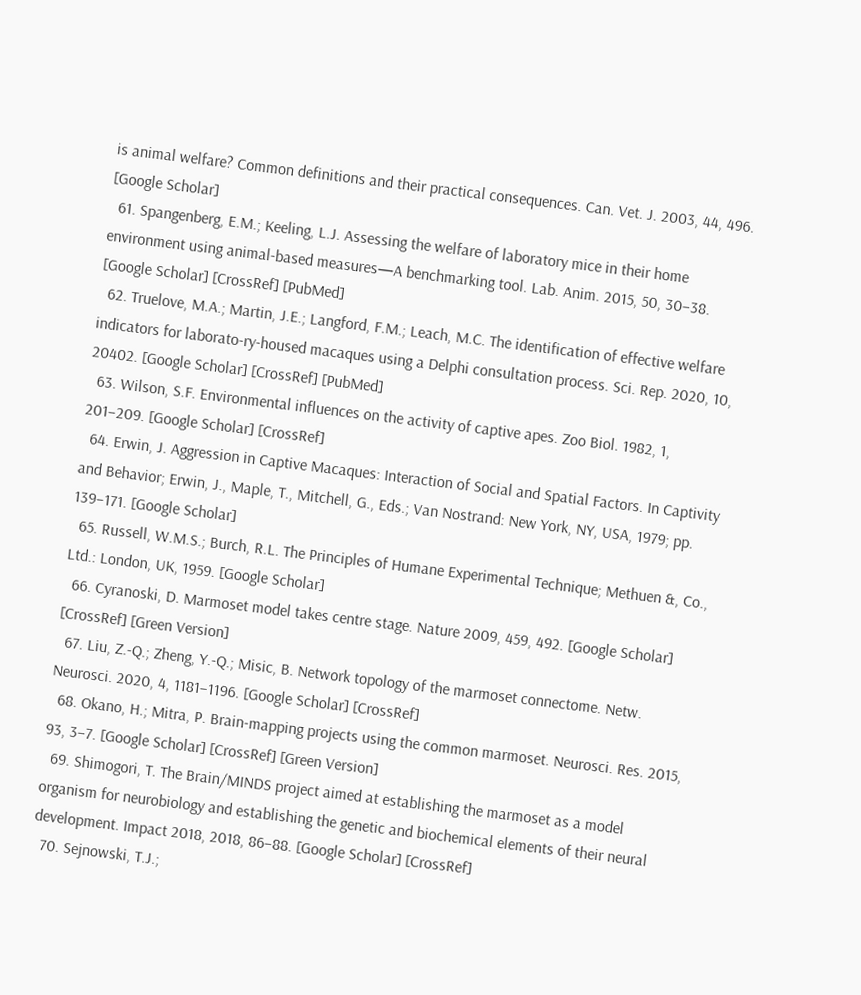is animal welfare? Common definitions and their practical consequences. Can. Vet. J. 2003, 44, 496. [Google Scholar]
  61. Spangenberg, E.M.; Keeling, L.J. Assessing the welfare of laboratory mice in their home environment using animal-based measures—A benchmarking tool. Lab. Anim. 2015, 50, 30–38. [Google Scholar] [CrossRef] [PubMed]
  62. Truelove, M.A.; Martin, J.E.; Langford, F.M.; Leach, M.C. The identification of effective welfare indicators for laborato-ry-housed macaques using a Delphi consultation process. Sci. Rep. 2020, 10, 20402. [Google Scholar] [CrossRef] [PubMed]
  63. Wilson, S.F. Environmental influences on the activity of captive apes. Zoo Biol. 1982, 1, 201–209. [Google Scholar] [CrossRef]
  64. Erwin, J. Aggression in Captive Macaques: Interaction of Social and Spatial Factors. In Captivity and Behavior; Erwin, J., Maple, T., Mitchell, G., Eds.; Van Nostrand: New York, NY, USA, 1979; pp. 139–171. [Google Scholar]
  65. Russell, W.M.S.; Burch, R.L. The Principles of Humane Experimental Technique; Methuen &, Co., Ltd.: London, UK, 1959. [Google Scholar]
  66. Cyranoski, D. Marmoset model takes centre stage. Nature 2009, 459, 492. [Google Scholar] [CrossRef] [Green Version]
  67. Liu, Z.-Q.; Zheng, Y.-Q.; Misic, B. Network topology of the marmoset connectome. Netw. Neurosci. 2020, 4, 1181–1196. [Google Scholar] [CrossRef]
  68. Okano, H.; Mitra, P. Brain-mapping projects using the common marmoset. Neurosci. Res. 2015, 93, 3–7. [Google Scholar] [CrossRef] [Green Version]
  69. Shimogori, T. The Brain/MINDS project aimed at establishing the marmoset as a model organism for neurobiology and establishing the genetic and biochemical elements of their neural development. Impact 2018, 2018, 86–88. [Google Scholar] [CrossRef]
  70. Sejnowski, T.J.;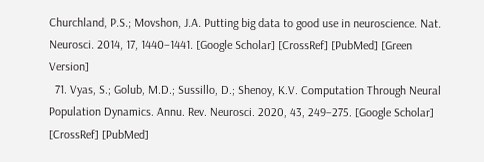Churchland, P.S.; Movshon, J.A. Putting big data to good use in neuroscience. Nat. Neurosci. 2014, 17, 1440–1441. [Google Scholar] [CrossRef] [PubMed] [Green Version]
  71. Vyas, S.; Golub, M.D.; Sussillo, D.; Shenoy, K.V. Computation Through Neural Population Dynamics. Annu. Rev. Neurosci. 2020, 43, 249–275. [Google Scholar] [CrossRef] [PubMed]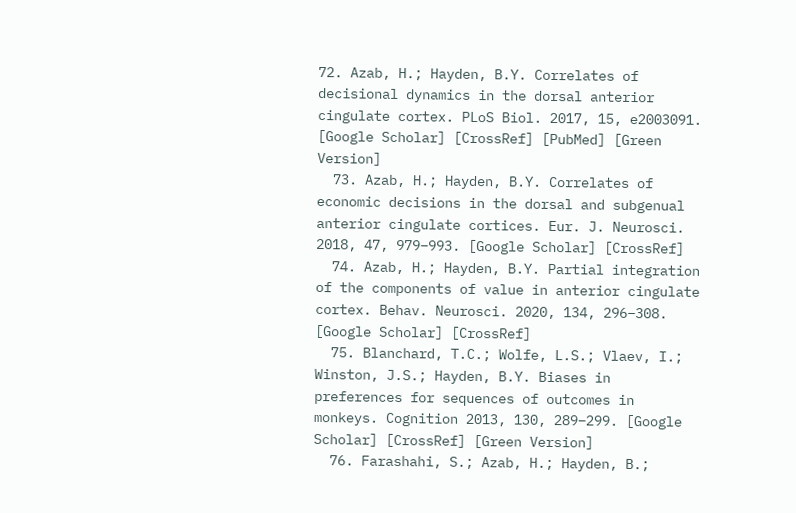72. Azab, H.; Hayden, B.Y. Correlates of decisional dynamics in the dorsal anterior cingulate cortex. PLoS Biol. 2017, 15, e2003091. [Google Scholar] [CrossRef] [PubMed] [Green Version]
  73. Azab, H.; Hayden, B.Y. Correlates of economic decisions in the dorsal and subgenual anterior cingulate cortices. Eur. J. Neurosci. 2018, 47, 979–993. [Google Scholar] [CrossRef]
  74. Azab, H.; Hayden, B.Y. Partial integration of the components of value in anterior cingulate cortex. Behav. Neurosci. 2020, 134, 296–308. [Google Scholar] [CrossRef]
  75. Blanchard, T.C.; Wolfe, L.S.; Vlaev, I.; Winston, J.S.; Hayden, B.Y. Biases in preferences for sequences of outcomes in monkeys. Cognition 2013, 130, 289–299. [Google Scholar] [CrossRef] [Green Version]
  76. Farashahi, S.; Azab, H.; Hayden, B.;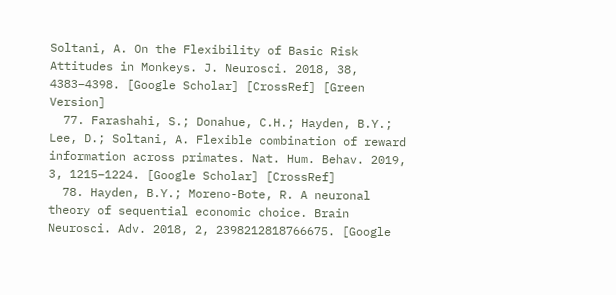Soltani, A. On the Flexibility of Basic Risk Attitudes in Monkeys. J. Neurosci. 2018, 38, 4383–4398. [Google Scholar] [CrossRef] [Green Version]
  77. Farashahi, S.; Donahue, C.H.; Hayden, B.Y.; Lee, D.; Soltani, A. Flexible combination of reward information across primates. Nat. Hum. Behav. 2019, 3, 1215–1224. [Google Scholar] [CrossRef]
  78. Hayden, B.Y.; Moreno-Bote, R. A neuronal theory of sequential economic choice. Brain Neurosci. Adv. 2018, 2, 2398212818766675. [Google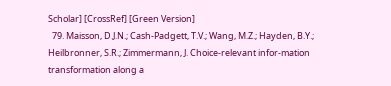Scholar] [CrossRef] [Green Version]
  79. Maisson, D.J.N.; Cash-Padgett, T.V.; Wang, M.Z.; Hayden, B.Y.; Heilbronner, S.R.; Zimmermann, J. Choice-relevant infor-mation transformation along a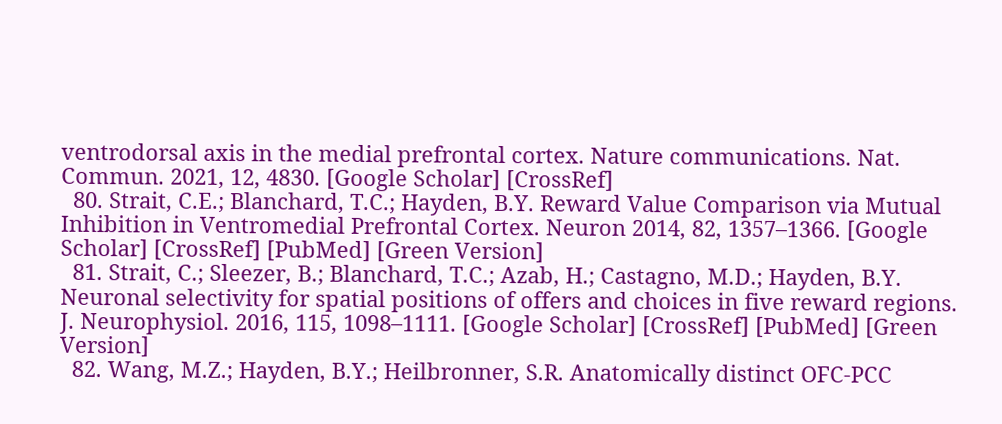ventrodorsal axis in the medial prefrontal cortex. Nature communications. Nat. Commun. 2021, 12, 4830. [Google Scholar] [CrossRef]
  80. Strait, C.E.; Blanchard, T.C.; Hayden, B.Y. Reward Value Comparison via Mutual Inhibition in Ventromedial Prefrontal Cortex. Neuron 2014, 82, 1357–1366. [Google Scholar] [CrossRef] [PubMed] [Green Version]
  81. Strait, C.; Sleezer, B.; Blanchard, T.C.; Azab, H.; Castagno, M.D.; Hayden, B.Y. Neuronal selectivity for spatial positions of offers and choices in five reward regions. J. Neurophysiol. 2016, 115, 1098–1111. [Google Scholar] [CrossRef] [PubMed] [Green Version]
  82. Wang, M.Z.; Hayden, B.Y.; Heilbronner, S.R. Anatomically distinct OFC-PCC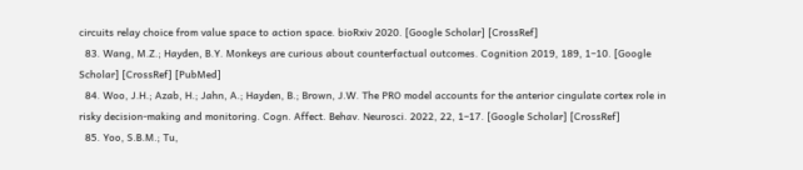circuits relay choice from value space to action space. bioRxiv 2020. [Google Scholar] [CrossRef]
  83. Wang, M.Z.; Hayden, B.Y. Monkeys are curious about counterfactual outcomes. Cognition 2019, 189, 1–10. [Google Scholar] [CrossRef] [PubMed]
  84. Woo, J.H.; Azab, H.; Jahn, A.; Hayden, B.; Brown, J.W. The PRO model accounts for the anterior cingulate cortex role in risky decision-making and monitoring. Cogn. Affect. Behav. Neurosci. 2022, 22, 1–17. [Google Scholar] [CrossRef]
  85. Yoo, S.B.M.; Tu,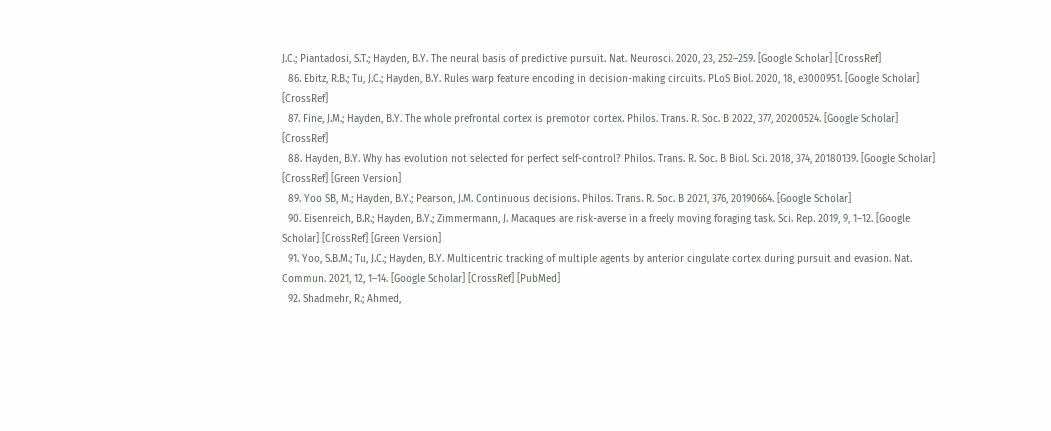J.C.; Piantadosi, S.T.; Hayden, B.Y. The neural basis of predictive pursuit. Nat. Neurosci. 2020, 23, 252–259. [Google Scholar] [CrossRef]
  86. Ebitz, R.B.; Tu, J.C.; Hayden, B.Y. Rules warp feature encoding in decision-making circuits. PLoS Biol. 2020, 18, e3000951. [Google Scholar] [CrossRef]
  87. Fine, J.M.; Hayden, B.Y. The whole prefrontal cortex is premotor cortex. Philos. Trans. R. Soc. B 2022, 377, 20200524. [Google Scholar] [CrossRef]
  88. Hayden, B.Y. Why has evolution not selected for perfect self-control? Philos. Trans. R. Soc. B Biol. Sci. 2018, 374, 20180139. [Google Scholar] [CrossRef] [Green Version]
  89. Yoo SB, M.; Hayden, B.Y.; Pearson, J.M. Continuous decisions. Philos. Trans. R. Soc. B 2021, 376, 20190664. [Google Scholar]
  90. Eisenreich, B.R.; Hayden, B.Y.; Zimmermann, J. Macaques are risk-averse in a freely moving foraging task. Sci. Rep. 2019, 9, 1–12. [Google Scholar] [CrossRef] [Green Version]
  91. Yoo, S.B.M.; Tu, J.C.; Hayden, B.Y. Multicentric tracking of multiple agents by anterior cingulate cortex during pursuit and evasion. Nat. Commun. 2021, 12, 1–14. [Google Scholar] [CrossRef] [PubMed]
  92. Shadmehr, R.; Ahmed,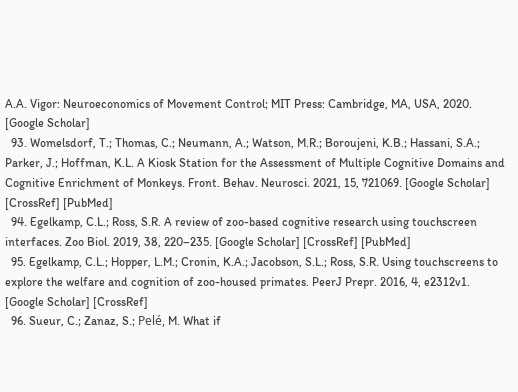A.A. Vigor: Neuroeconomics of Movement Control; MIT Press: Cambridge, MA, USA, 2020. [Google Scholar]
  93. Womelsdorf, T.; Thomas, C.; Neumann, A.; Watson, M.R.; Boroujeni, K.B.; Hassani, S.A.; Parker, J.; Hoffman, K.L. A Kiosk Station for the Assessment of Multiple Cognitive Domains and Cognitive Enrichment of Monkeys. Front. Behav. Neurosci. 2021, 15, 721069. [Google Scholar] [CrossRef] [PubMed]
  94. Egelkamp, C.L.; Ross, S.R. A review of zoo-based cognitive research using touchscreen interfaces. Zoo Biol. 2019, 38, 220–235. [Google Scholar] [CrossRef] [PubMed]
  95. Egelkamp, C.L.; Hopper, L.M.; Cronin, K.A.; Jacobson, S.L.; Ross, S.R. Using touchscreens to explore the welfare and cognition of zoo-housed primates. PeerJ Prepr. 2016, 4, e2312v1. [Google Scholar] [CrossRef]
  96. Sueur, C.; Zanaz, S.; Pelé, M. What if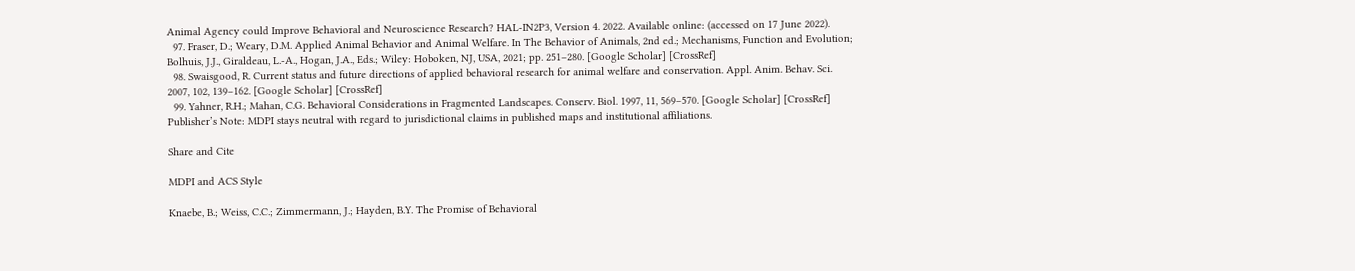Animal Agency could Improve Behavioral and Neuroscience Research? HAL-IN2P3, Version 4. 2022. Available online: (accessed on 17 June 2022).
  97. Fraser, D.; Weary, D.M. Applied Animal Behavior and Animal Welfare. In The Behavior of Animals, 2nd ed.; Mechanisms, Function and Evolution; Bolhuis, J.J., Giraldeau, L.-A., Hogan, J.A., Eds.; Wiley: Hoboken, NJ, USA, 2021; pp. 251–280. [Google Scholar] [CrossRef]
  98. Swaisgood, R. Current status and future directions of applied behavioral research for animal welfare and conservation. Appl. Anim. Behav. Sci. 2007, 102, 139–162. [Google Scholar] [CrossRef]
  99. Yahner, R.H.; Mahan, C.G. Behavioral Considerations in Fragmented Landscapes. Conserv. Biol. 1997, 11, 569–570. [Google Scholar] [CrossRef]
Publisher’s Note: MDPI stays neutral with regard to jurisdictional claims in published maps and institutional affiliations.

Share and Cite

MDPI and ACS Style

Knaebe, B.; Weiss, C.C.; Zimmermann, J.; Hayden, B.Y. The Promise of Behavioral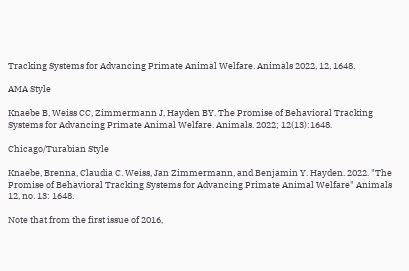Tracking Systems for Advancing Primate Animal Welfare. Animals 2022, 12, 1648.

AMA Style

Knaebe B, Weiss CC, Zimmermann J, Hayden BY. The Promise of Behavioral Tracking Systems for Advancing Primate Animal Welfare. Animals. 2022; 12(13):1648.

Chicago/Turabian Style

Knaebe, Brenna, Claudia C. Weiss, Jan Zimmermann, and Benjamin Y. Hayden. 2022. "The Promise of Behavioral Tracking Systems for Advancing Primate Animal Welfare" Animals 12, no. 13: 1648.

Note that from the first issue of 2016,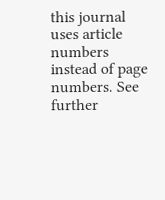this journal uses article numbers instead of page numbers. See further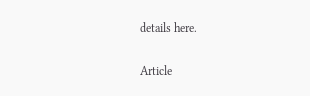details here.

Article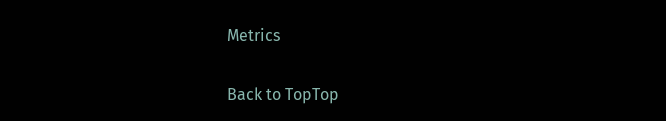Metrics

Back to TopTop